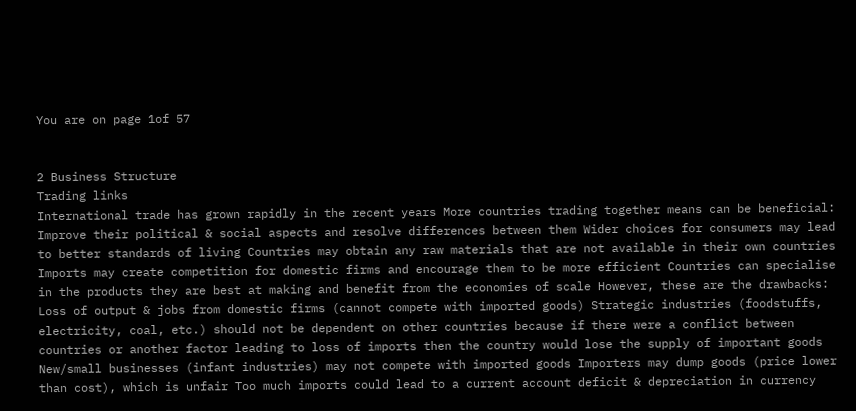You are on page 1of 57


2 Business Structure
Trading links
International trade has grown rapidly in the recent years More countries trading together means can be beneficial: Improve their political & social aspects and resolve differences between them Wider choices for consumers may lead to better standards of living Countries may obtain any raw materials that are not available in their own countries Imports may create competition for domestic firms and encourage them to be more efficient Countries can specialise in the products they are best at making and benefit from the economies of scale However, these are the drawbacks: Loss of output & jobs from domestic firms (cannot compete with imported goods) Strategic industries (foodstuffs, electricity, coal, etc.) should not be dependent on other countries because if there were a conflict between countries or another factor leading to loss of imports then the country would lose the supply of important goods New/small businesses (infant industries) may not compete with imported goods Importers may dump goods (price lower than cost), which is unfair Too much imports could lead to a current account deficit & depreciation in currency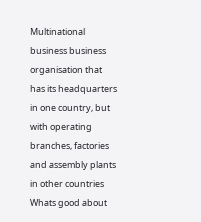Multinational business business organisation that has its headquarters in one country, but with operating branches, factories and assembly plants in other countries Whats good about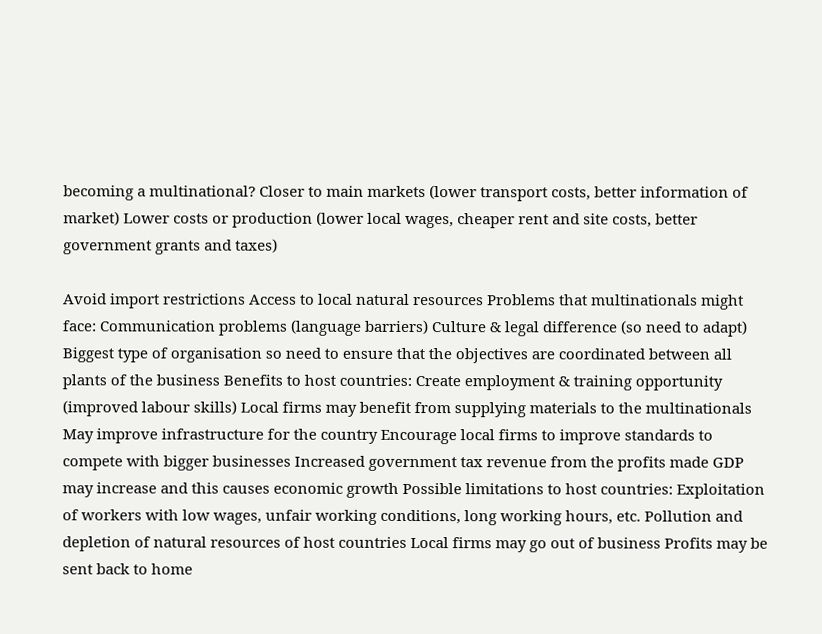becoming a multinational? Closer to main markets (lower transport costs, better information of market) Lower costs or production (lower local wages, cheaper rent and site costs, better government grants and taxes)

Avoid import restrictions Access to local natural resources Problems that multinationals might face: Communication problems (language barriers) Culture & legal difference (so need to adapt) Biggest type of organisation so need to ensure that the objectives are coordinated between all plants of the business Benefits to host countries: Create employment & training opportunity (improved labour skills) Local firms may benefit from supplying materials to the multinationals May improve infrastructure for the country Encourage local firms to improve standards to compete with bigger businesses Increased government tax revenue from the profits made GDP may increase and this causes economic growth Possible limitations to host countries: Exploitation of workers with low wages, unfair working conditions, long working hours, etc. Pollution and depletion of natural resources of host countries Local firms may go out of business Profits may be sent back to home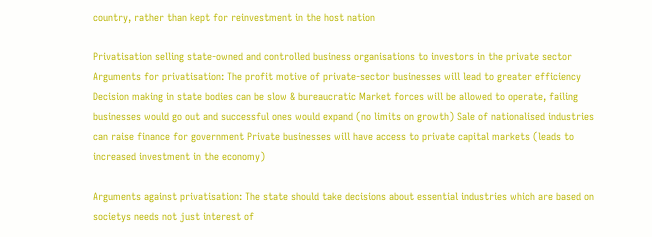country, rather than kept for reinvestment in the host nation

Privatisation selling state-owned and controlled business organisations to investors in the private sector Arguments for privatisation: The profit motive of private-sector businesses will lead to greater efficiency Decision making in state bodies can be slow & bureaucratic Market forces will be allowed to operate, failing businesses would go out and successful ones would expand (no limits on growth) Sale of nationalised industries can raise finance for government Private businesses will have access to private capital markets (leads to increased investment in the economy)

Arguments against privatisation: The state should take decisions about essential industries which are based on societys needs not just interest of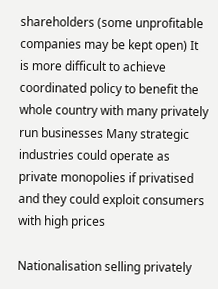shareholders (some unprofitable companies may be kept open) It is more difficult to achieve coordinated policy to benefit the whole country with many privately run businesses Many strategic industries could operate as private monopolies if privatised and they could exploit consumers with high prices

Nationalisation selling privately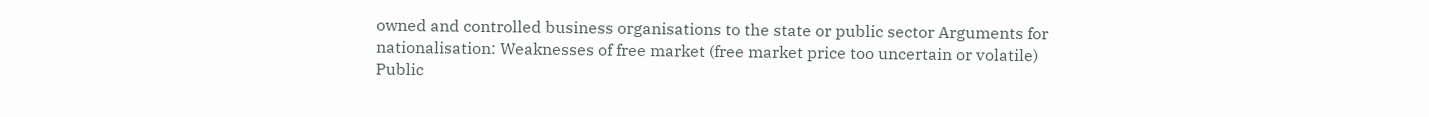owned and controlled business organisations to the state or public sector Arguments for nationalisation: Weaknesses of free market (free market price too uncertain or volatile) Public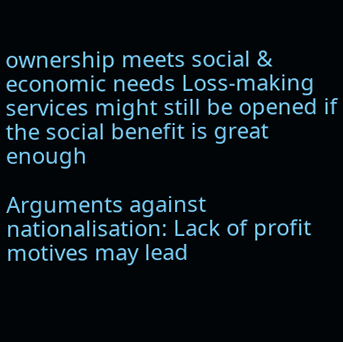ownership meets social & economic needs Loss-making services might still be opened if the social benefit is great enough

Arguments against nationalisation: Lack of profit motives may lead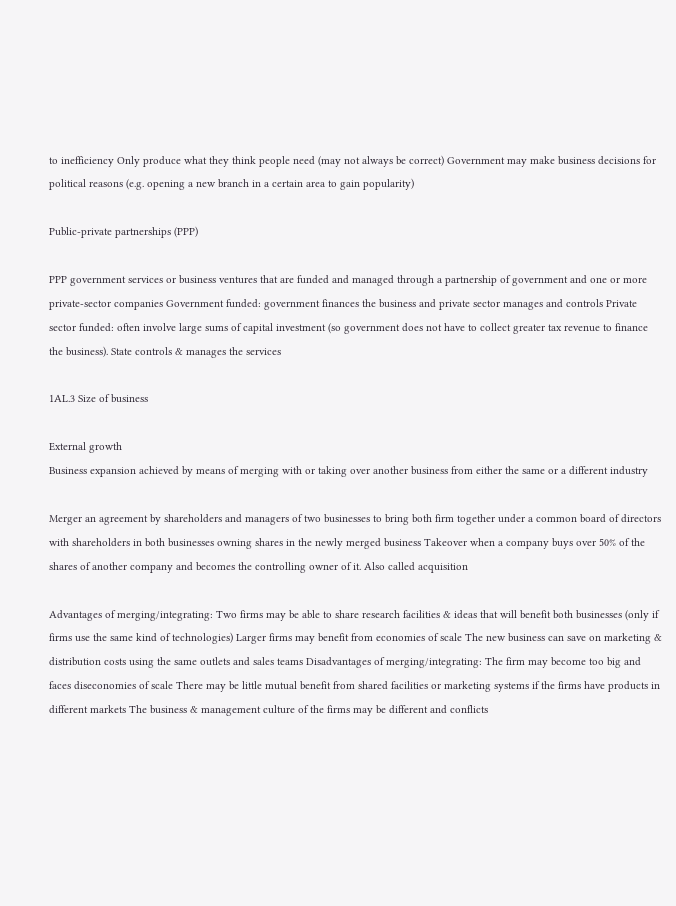to inefficiency Only produce what they think people need (may not always be correct) Government may make business decisions for political reasons (e.g. opening a new branch in a certain area to gain popularity)

Public-private partnerships (PPP)

PPP government services or business ventures that are funded and managed through a partnership of government and one or more private-sector companies Government funded: government finances the business and private sector manages and controls Private sector funded: often involve large sums of capital investment (so government does not have to collect greater tax revenue to finance the business). State controls & manages the services

1AL.3 Size of business

External growth
Business expansion achieved by means of merging with or taking over another business from either the same or a different industry

Merger an agreement by shareholders and managers of two businesses to bring both firm together under a common board of directors with shareholders in both businesses owning shares in the newly merged business Takeover when a company buys over 50% of the shares of another company and becomes the controlling owner of it. Also called acquisition

Advantages of merging/integrating: Two firms may be able to share research facilities & ideas that will benefit both businesses (only if firms use the same kind of technologies) Larger firms may benefit from economies of scale The new business can save on marketing & distribution costs using the same outlets and sales teams Disadvantages of merging/integrating: The firm may become too big and faces diseconomies of scale There may be little mutual benefit from shared facilities or marketing systems if the firms have products in different markets The business & management culture of the firms may be different and conflicts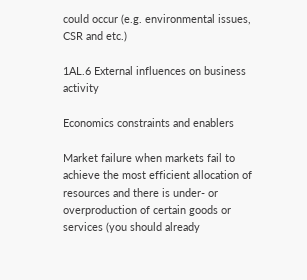could occur (e.g. environmental issues, CSR and etc.)

1AL.6 External influences on business activity

Economics constraints and enablers

Market failure when markets fail to achieve the most efficient allocation of resources and there is under- or overproduction of certain goods or services (you should already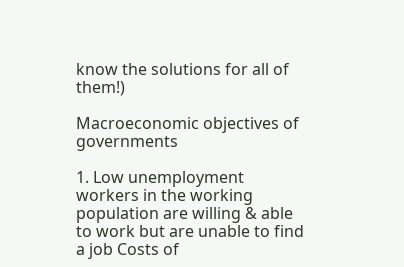know the solutions for all of them!)

Macroeconomic objectives of governments

1. Low unemployment workers in the working population are willing & able to work but are unable to find a job Costs of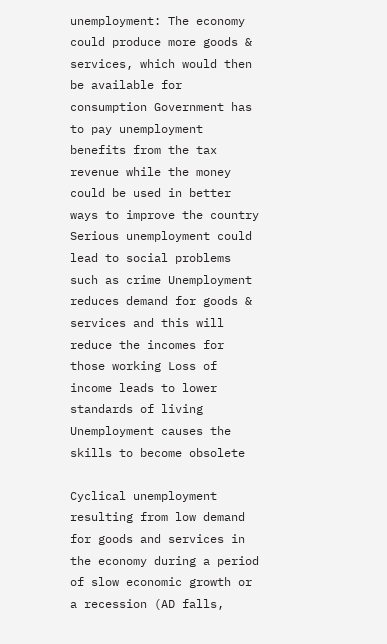unemployment: The economy could produce more goods & services, which would then be available for consumption Government has to pay unemployment benefits from the tax revenue while the money could be used in better ways to improve the country Serious unemployment could lead to social problems such as crime Unemployment reduces demand for goods & services and this will reduce the incomes for those working Loss of income leads to lower standards of living Unemployment causes the skills to become obsolete

Cyclical unemployment resulting from low demand for goods and services in the economy during a period of slow economic growth or a recession (AD falls,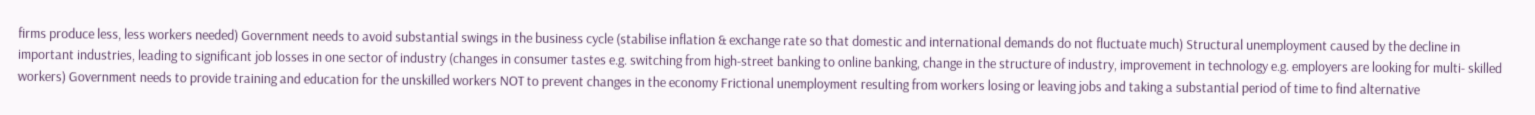firms produce less, less workers needed) Government needs to avoid substantial swings in the business cycle (stabilise inflation & exchange rate so that domestic and international demands do not fluctuate much) Structural unemployment caused by the decline in important industries, leading to significant job losses in one sector of industry (changes in consumer tastes e.g. switching from high-street banking to online banking, change in the structure of industry, improvement in technology e.g. employers are looking for multi- skilled workers) Government needs to provide training and education for the unskilled workers NOT to prevent changes in the economy Frictional unemployment resulting from workers losing or leaving jobs and taking a substantial period of time to find alternative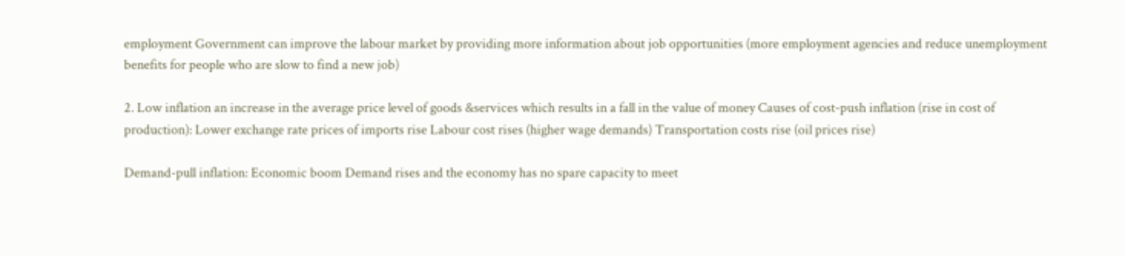employment Government can improve the labour market by providing more information about job opportunities (more employment agencies and reduce unemployment benefits for people who are slow to find a new job)

2. Low inflation an increase in the average price level of goods &services which results in a fall in the value of money Causes of cost-push inflation (rise in cost of production): Lower exchange rate prices of imports rise Labour cost rises (higher wage demands) Transportation costs rise (oil prices rise)

Demand-pull inflation: Economic boom Demand rises and the economy has no spare capacity to meet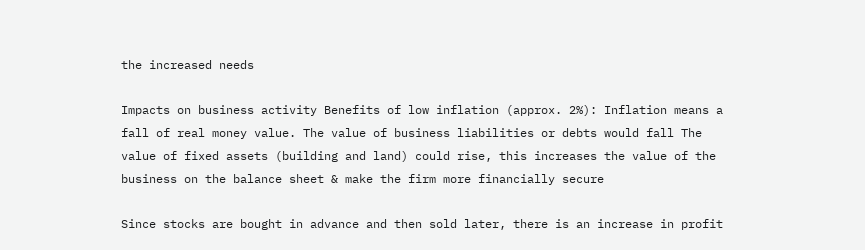the increased needs

Impacts on business activity Benefits of low inflation (approx. 2%): Inflation means a fall of real money value. The value of business liabilities or debts would fall The value of fixed assets (building and land) could rise, this increases the value of the business on the balance sheet & make the firm more financially secure

Since stocks are bought in advance and then sold later, there is an increase in profit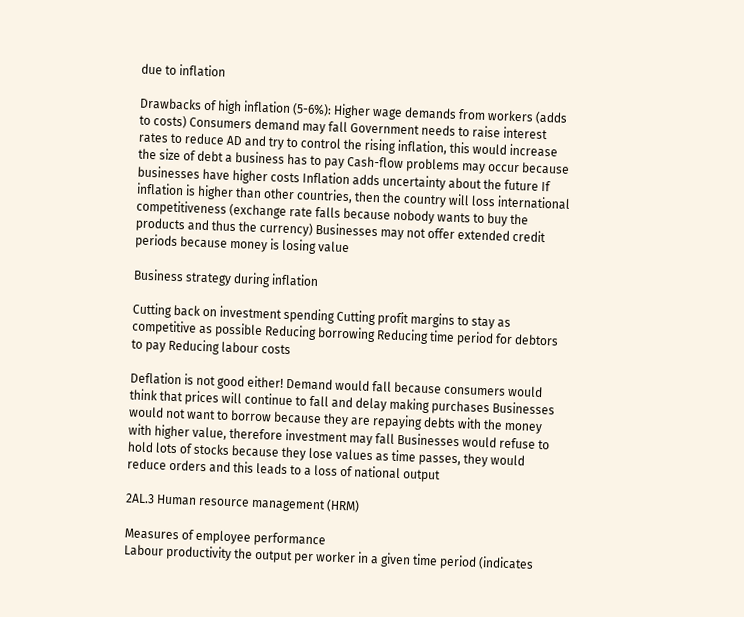due to inflation

Drawbacks of high inflation (5-6%): Higher wage demands from workers (adds to costs) Consumers demand may fall Government needs to raise interest rates to reduce AD and try to control the rising inflation, this would increase the size of debt a business has to pay Cash-flow problems may occur because businesses have higher costs Inflation adds uncertainty about the future If inflation is higher than other countries, then the country will loss international competitiveness (exchange rate falls because nobody wants to buy the products and thus the currency) Businesses may not offer extended credit periods because money is losing value

Business strategy during inflation

Cutting back on investment spending Cutting profit margins to stay as competitive as possible Reducing borrowing Reducing time period for debtors to pay Reducing labour costs

Deflation is not good either! Demand would fall because consumers would think that prices will continue to fall and delay making purchases Businesses would not want to borrow because they are repaying debts with the money with higher value, therefore investment may fall Businesses would refuse to hold lots of stocks because they lose values as time passes, they would reduce orders and this leads to a loss of national output

2AL.3 Human resource management (HRM)

Measures of employee performance
Labour productivity the output per worker in a given time period (indicates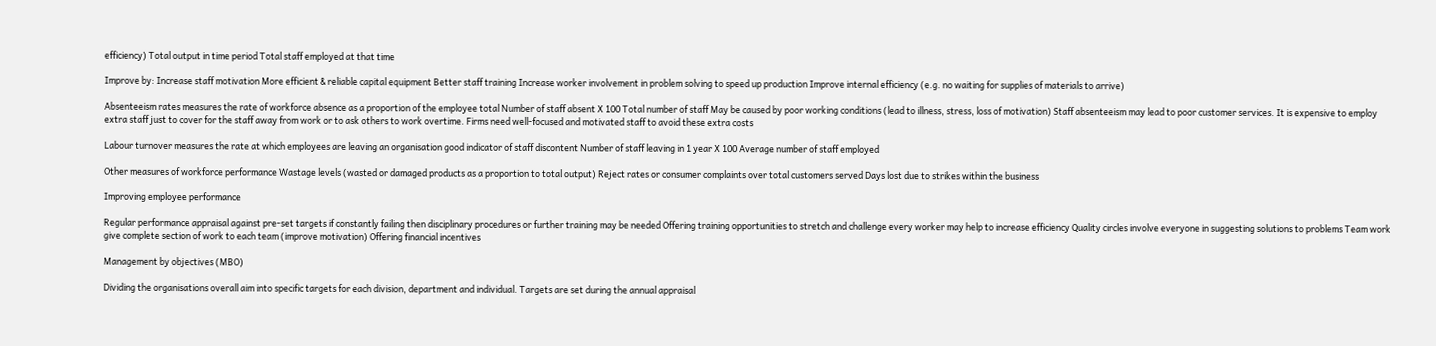efficiency) Total output in time period Total staff employed at that time

Improve by: Increase staff motivation More efficient & reliable capital equipment Better staff training Increase worker involvement in problem solving to speed up production Improve internal efficiency (e.g. no waiting for supplies of materials to arrive)

Absenteeism rates measures the rate of workforce absence as a proportion of the employee total Number of staff absent X 100 Total number of staff May be caused by poor working conditions (lead to illness, stress, loss of motivation) Staff absenteeism may lead to poor customer services. It is expensive to employ extra staff just to cover for the staff away from work or to ask others to work overtime. Firms need well-focused and motivated staff to avoid these extra costs

Labour turnover measures the rate at which employees are leaving an organisation good indicator of staff discontent Number of staff leaving in 1 year X 100 Average number of staff employed

Other measures of workforce performance Wastage levels (wasted or damaged products as a proportion to total output) Reject rates or consumer complaints over total customers served Days lost due to strikes within the business

Improving employee performance

Regular performance appraisal against pre-set targets if constantly failing then disciplinary procedures or further training may be needed Offering training opportunities to stretch and challenge every worker may help to increase efficiency Quality circles involve everyone in suggesting solutions to problems Team work give complete section of work to each team (improve motivation) Offering financial incentives

Management by objectives (MBO)

Dividing the organisations overall aim into specific targets for each division, department and individual. Targets are set during the annual appraisal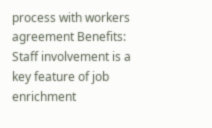process with workers agreement Benefits: Staff involvement is a key feature of job enrichment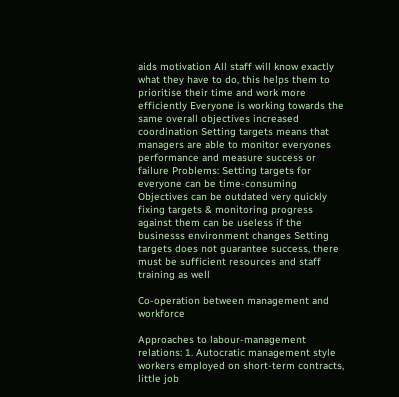aids motivation All staff will know exactly what they have to do, this helps them to prioritise their time and work more efficiently Everyone is working towards the same overall objectives increased coordination Setting targets means that managers are able to monitor everyones performance and measure success or failure Problems: Setting targets for everyone can be time-consuming Objectives can be outdated very quickly fixing targets & monitoring progress against them can be useless if the businesss environment changes Setting targets does not guarantee success, there must be sufficient resources and staff training as well

Co-operation between management and workforce

Approaches to labour-management relations: 1. Autocratic management style workers employed on short-term contracts, little job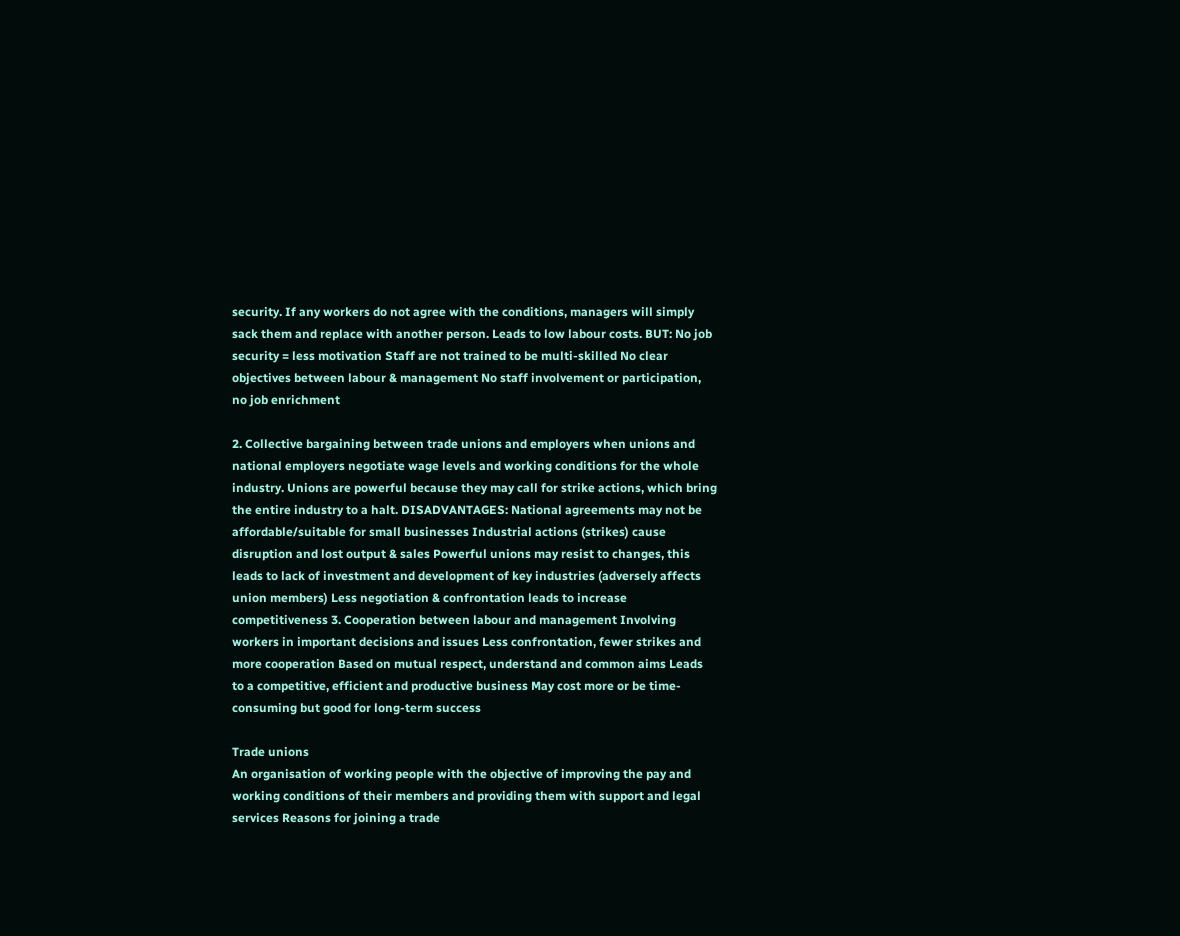security. If any workers do not agree with the conditions, managers will simply sack them and replace with another person. Leads to low labour costs. BUT: No job security = less motivation Staff are not trained to be multi-skilled No clear objectives between labour & management No staff involvement or participation, no job enrichment

2. Collective bargaining between trade unions and employers when unions and national employers negotiate wage levels and working conditions for the whole industry. Unions are powerful because they may call for strike actions, which bring the entire industry to a halt. DISADVANTAGES: National agreements may not be affordable/suitable for small businesses Industrial actions (strikes) cause disruption and lost output & sales Powerful unions may resist to changes, this leads to lack of investment and development of key industries (adversely affects union members) Less negotiation & confrontation leads to increase competitiveness 3. Cooperation between labour and management Involving workers in important decisions and issues Less confrontation, fewer strikes and more cooperation Based on mutual respect, understand and common aims Leads to a competitive, efficient and productive business May cost more or be time-consuming but good for long-term success

Trade unions
An organisation of working people with the objective of improving the pay and working conditions of their members and providing them with support and legal services Reasons for joining a trade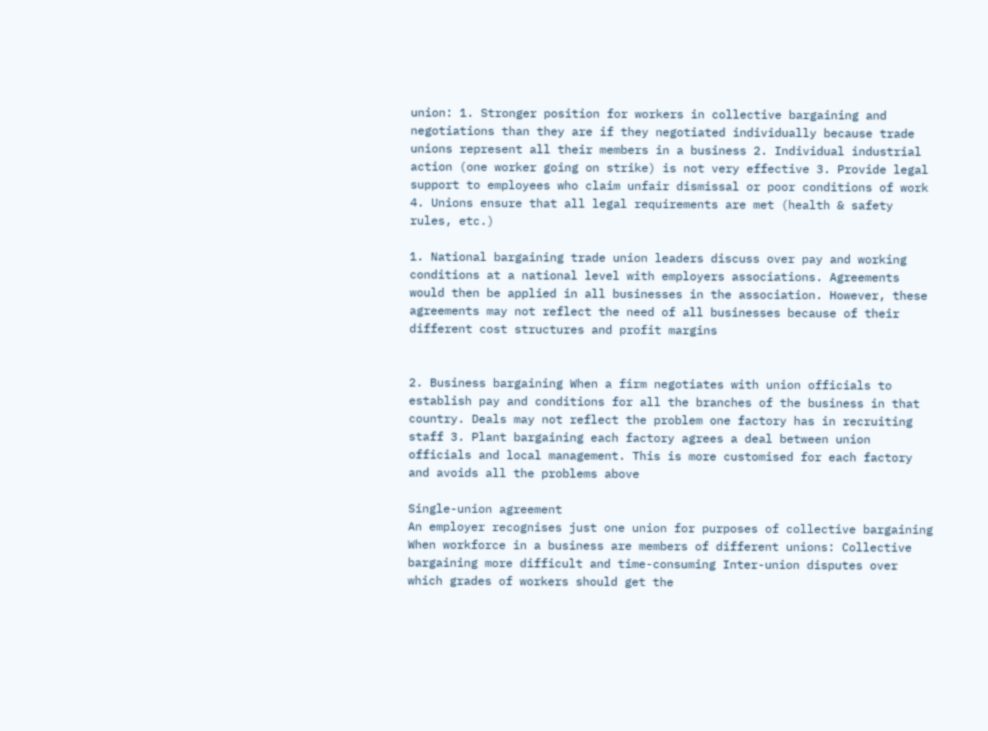union: 1. Stronger position for workers in collective bargaining and negotiations than they are if they negotiated individually because trade unions represent all their members in a business 2. Individual industrial action (one worker going on strike) is not very effective 3. Provide legal support to employees who claim unfair dismissal or poor conditions of work 4. Unions ensure that all legal requirements are met (health & safety rules, etc.)

1. National bargaining trade union leaders discuss over pay and working conditions at a national level with employers associations. Agreements would then be applied in all businesses in the association. However, these agreements may not reflect the need of all businesses because of their different cost structures and profit margins


2. Business bargaining When a firm negotiates with union officials to establish pay and conditions for all the branches of the business in that country. Deals may not reflect the problem one factory has in recruiting staff 3. Plant bargaining each factory agrees a deal between union officials and local management. This is more customised for each factory and avoids all the problems above

Single-union agreement
An employer recognises just one union for purposes of collective bargaining When workforce in a business are members of different unions: Collective bargaining more difficult and time-consuming Inter-union disputes over which grades of workers should get the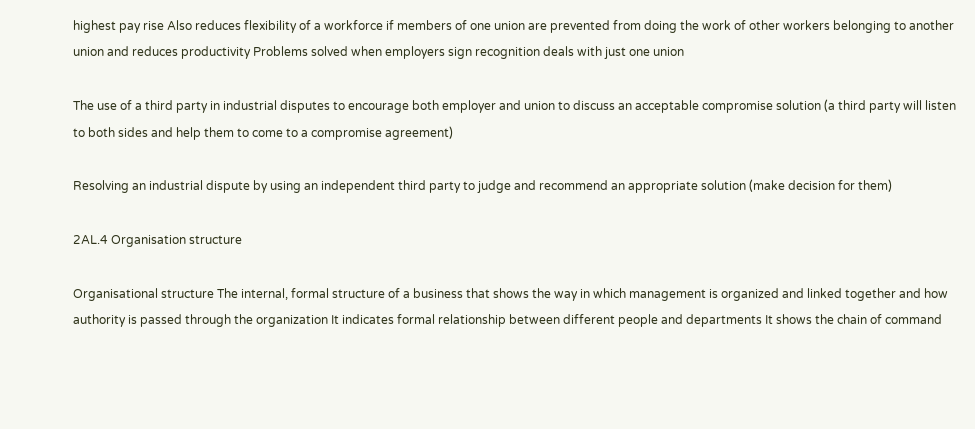highest pay rise Also reduces flexibility of a workforce if members of one union are prevented from doing the work of other workers belonging to another union and reduces productivity Problems solved when employers sign recognition deals with just one union

The use of a third party in industrial disputes to encourage both employer and union to discuss an acceptable compromise solution (a third party will listen to both sides and help them to come to a compromise agreement)

Resolving an industrial dispute by using an independent third party to judge and recommend an appropriate solution (make decision for them)

2AL.4 Organisation structure

Organisational structure The internal, formal structure of a business that shows the way in which management is organized and linked together and how authority is passed through the organization It indicates formal relationship between different people and departments It shows the chain of command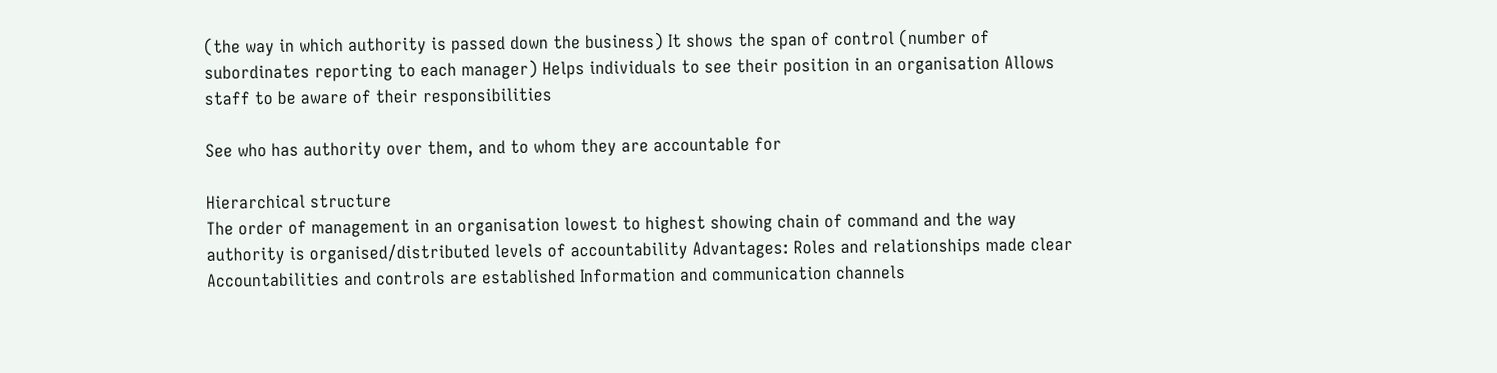(the way in which authority is passed down the business) It shows the span of control (number of subordinates reporting to each manager) Helps individuals to see their position in an organisation Allows staff to be aware of their responsibilities

See who has authority over them, and to whom they are accountable for

Hierarchical structure
The order of management in an organisation lowest to highest showing chain of command and the way authority is organised/distributed levels of accountability Advantages: Roles and relationships made clear Accountabilities and controls are established Information and communication channels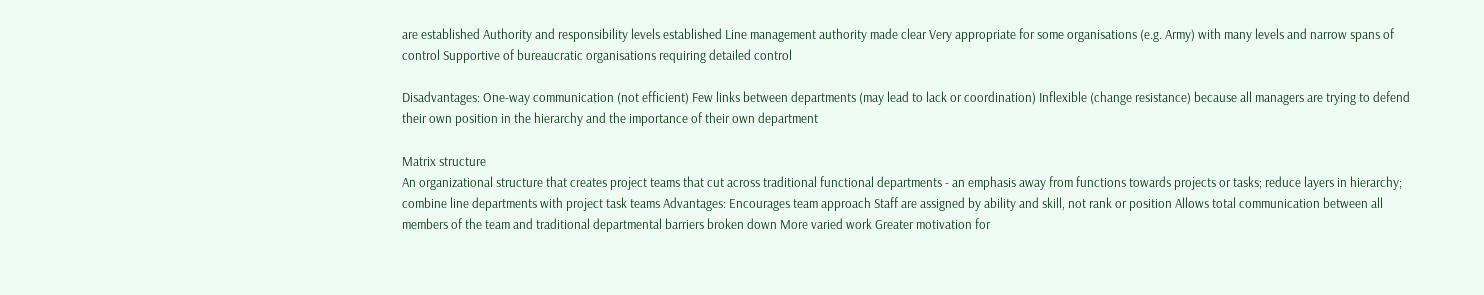are established Authority and responsibility levels established Line management authority made clear Very appropriate for some organisations (e.g. Army) with many levels and narrow spans of control Supportive of bureaucratic organisations requiring detailed control

Disadvantages: One-way communication (not efficient) Few links between departments (may lead to lack or coordination) Inflexible (change resistance) because all managers are trying to defend their own position in the hierarchy and the importance of their own department

Matrix structure
An organizational structure that creates project teams that cut across traditional functional departments - an emphasis away from functions towards projects or tasks; reduce layers in hierarchy; combine line departments with project task teams Advantages: Encourages team approach Staff are assigned by ability and skill, not rank or position Allows total communication between all members of the team and traditional departmental barriers broken down More varied work Greater motivation for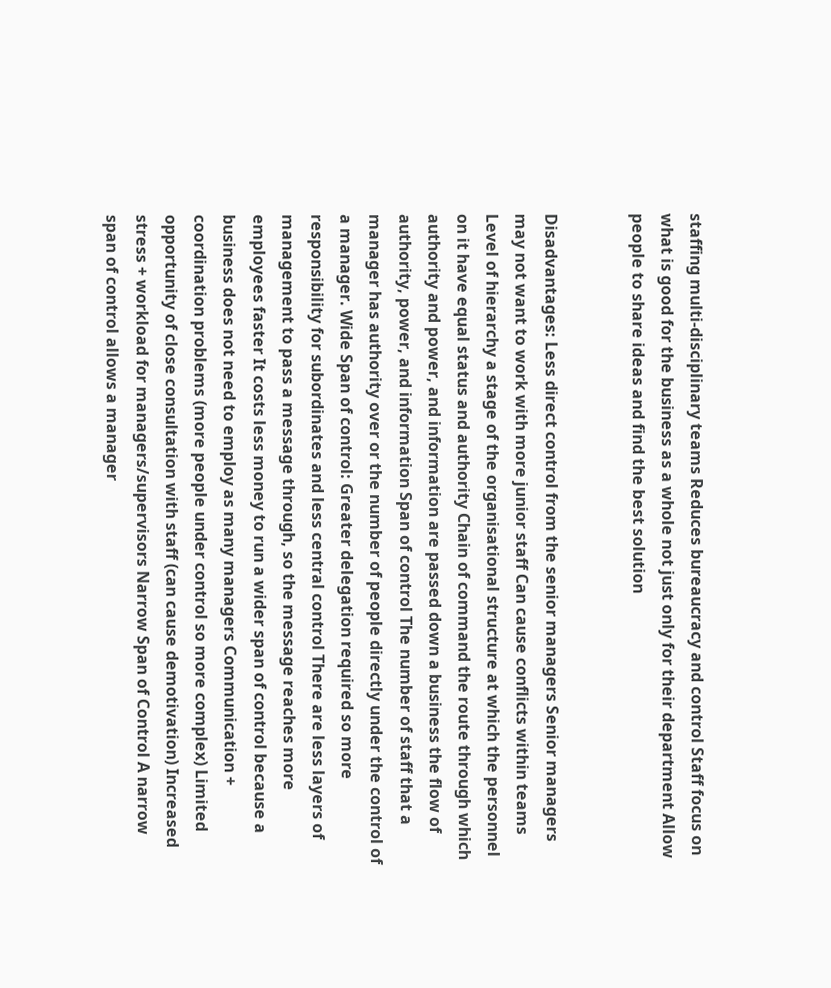staffing multi-disciplinary teams Reduces bureaucracy and control Staff focus on what is good for the business as a whole not just only for their department Allow people to share ideas and find the best solution


Disadvantages: Less direct control from the senior managers Senior managers may not want to work with more junior staff Can cause conflicts within teams Level of hierarchy a stage of the organisational structure at which the personnel on it have equal status and authority Chain of command the route through which authority and power, and information are passed down a business the flow of authority, power, and information Span of control The number of staff that a manager has authority over or the number of people directly under the control of a manager. Wide Span of control: Greater delegation required so more responsibility for subordinates and less central control There are less layers of management to pass a message through, so the message reaches more employees faster It costs less money to run a wider span of control because a business does not need to employ as many managers Communication + coordination problems (more people under control so more complex) Limited opportunity of close consultation with staff (can cause demotivation) Increased stress + workload for managers/supervisors Narrow Span of Control A narrow span of control allows a manager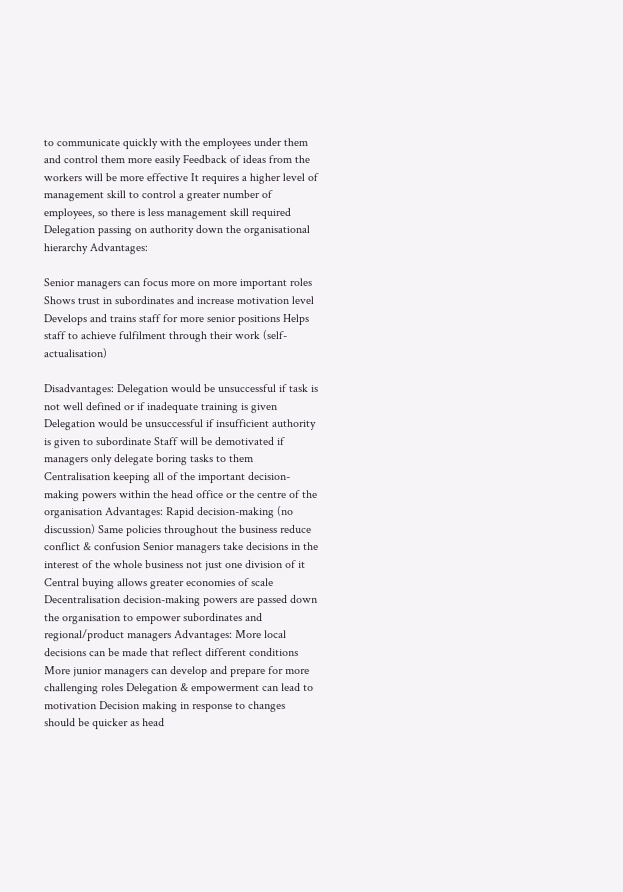to communicate quickly with the employees under them and control them more easily Feedback of ideas from the workers will be more effective It requires a higher level of management skill to control a greater number of employees, so there is less management skill required Delegation passing on authority down the organisational hierarchy Advantages:

Senior managers can focus more on more important roles Shows trust in subordinates and increase motivation level Develops and trains staff for more senior positions Helps staff to achieve fulfilment through their work (self-actualisation)

Disadvantages: Delegation would be unsuccessful if task is not well defined or if inadequate training is given Delegation would be unsuccessful if insufficient authority is given to subordinate Staff will be demotivated if managers only delegate boring tasks to them Centralisation keeping all of the important decision-making powers within the head office or the centre of the organisation Advantages: Rapid decision-making (no discussion) Same policies throughout the business reduce conflict & confusion Senior managers take decisions in the interest of the whole business not just one division of it Central buying allows greater economies of scale Decentralisation decision-making powers are passed down the organisation to empower subordinates and regional/product managers Advantages: More local decisions can be made that reflect different conditions More junior managers can develop and prepare for more challenging roles Delegation & empowerment can lead to motivation Decision making in response to changes should be quicker as head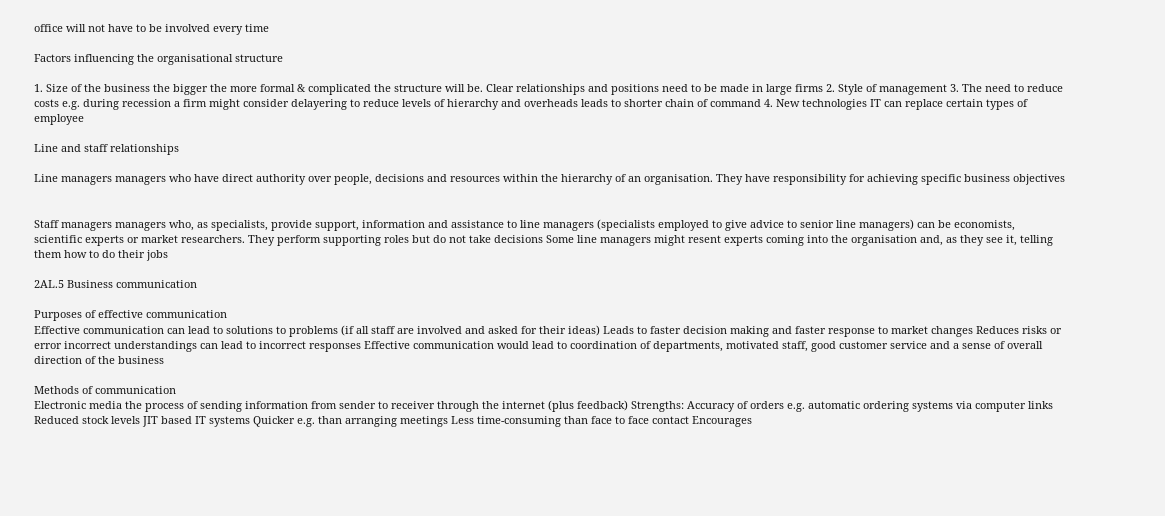office will not have to be involved every time

Factors influencing the organisational structure

1. Size of the business the bigger the more formal & complicated the structure will be. Clear relationships and positions need to be made in large firms 2. Style of management 3. The need to reduce costs e.g. during recession a firm might consider delayering to reduce levels of hierarchy and overheads leads to shorter chain of command 4. New technologies IT can replace certain types of employee

Line and staff relationships

Line managers managers who have direct authority over people, decisions and resources within the hierarchy of an organisation. They have responsibility for achieving specific business objectives


Staff managers managers who, as specialists, provide support, information and assistance to line managers (specialists employed to give advice to senior line managers) can be economists, scientific experts or market researchers. They perform supporting roles but do not take decisions Some line managers might resent experts coming into the organisation and, as they see it, telling them how to do their jobs

2AL.5 Business communication

Purposes of effective communication
Effective communication can lead to solutions to problems (if all staff are involved and asked for their ideas) Leads to faster decision making and faster response to market changes Reduces risks or error incorrect understandings can lead to incorrect responses Effective communication would lead to coordination of departments, motivated staff, good customer service and a sense of overall direction of the business

Methods of communication
Electronic media the process of sending information from sender to receiver through the internet (plus feedback) Strengths: Accuracy of orders e.g. automatic ordering systems via computer links Reduced stock levels JIT based IT systems Quicker e.g. than arranging meetings Less time-consuming than face to face contact Encourages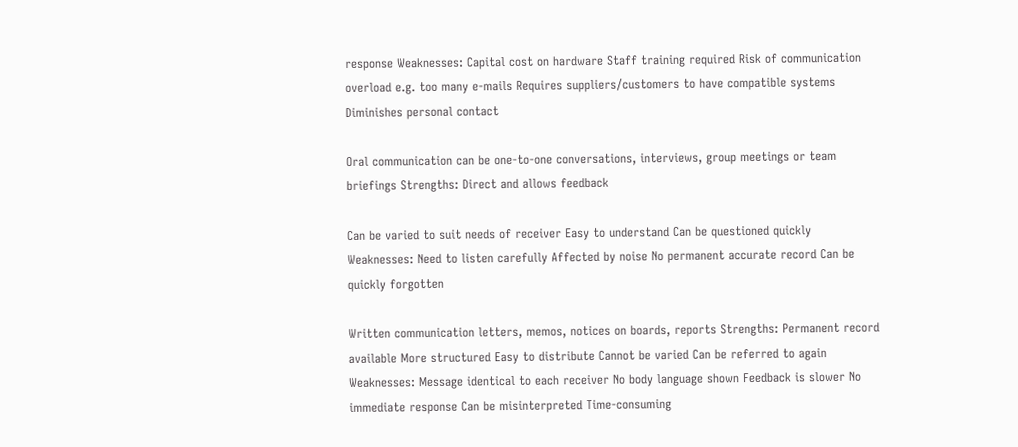response Weaknesses: Capital cost on hardware Staff training required Risk of communication overload e.g. too many e-mails Requires suppliers/customers to have compatible systems Diminishes personal contact

Oral communication can be one-to-one conversations, interviews, group meetings or team briefings Strengths: Direct and allows feedback

Can be varied to suit needs of receiver Easy to understand Can be questioned quickly Weaknesses: Need to listen carefully Affected by noise No permanent accurate record Can be quickly forgotten

Written communication letters, memos, notices on boards, reports Strengths: Permanent record available More structured Easy to distribute Cannot be varied Can be referred to again Weaknesses: Message identical to each receiver No body language shown Feedback is slower No immediate response Can be misinterpreted Time-consuming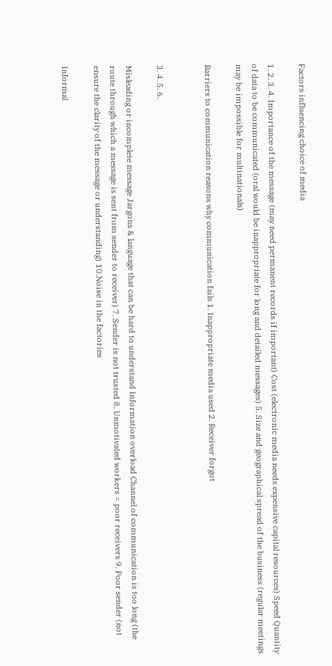Factors influencing choice of media

1. 2. 3. 4. Importance of the message (may need permanent records if important) Cost (electronic media needs expensive capital resources) Speed Quantity of data to be communicated (oral would be inappropriate for long and detailed messages) 5. Size and geographical spread of the business (regular meetings may be impossible for multinationals)

Barriers to communication reasons why communication fails 1. Inappropriate media used 2. Receiver forgot


3. 4. 5. 6.

Misleading or incomplete message Jargons & language that can be hard to understand Information overload Channel of communication is too long (the route through which a message is sent from sender to receiver) 7. Sender is not trusted 8. Unmotivated workers = poor receivers 9. Poor sender (not ensure the clarity of the message or understanding) 10.Noise in the factories

Informal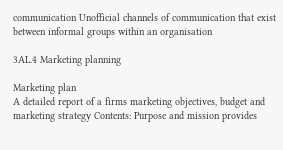communication Unofficial channels of communication that exist between informal groups within an organisation

3AL.4 Marketing planning

Marketing plan
A detailed report of a firms marketing objectives, budget and marketing strategy Contents: Purpose and mission provides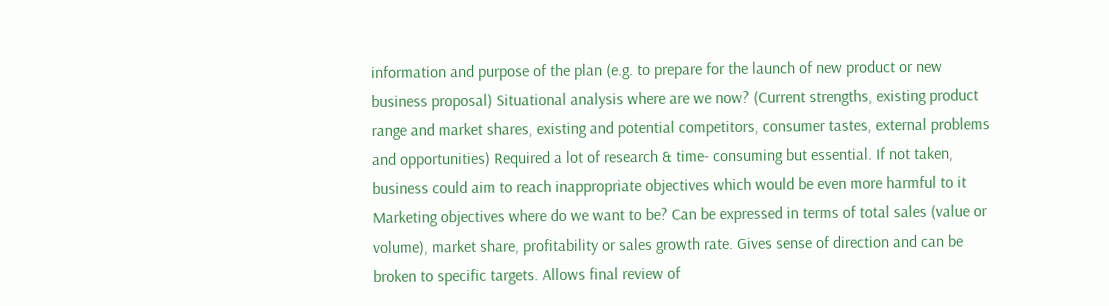information and purpose of the plan (e.g. to prepare for the launch of new product or new business proposal) Situational analysis where are we now? (Current strengths, existing product range and market shares, existing and potential competitors, consumer tastes, external problems and opportunities) Required a lot of research & time- consuming but essential. If not taken, business could aim to reach inappropriate objectives which would be even more harmful to it Marketing objectives where do we want to be? Can be expressed in terms of total sales (value or volume), market share, profitability or sales growth rate. Gives sense of direction and can be broken to specific targets. Allows final review of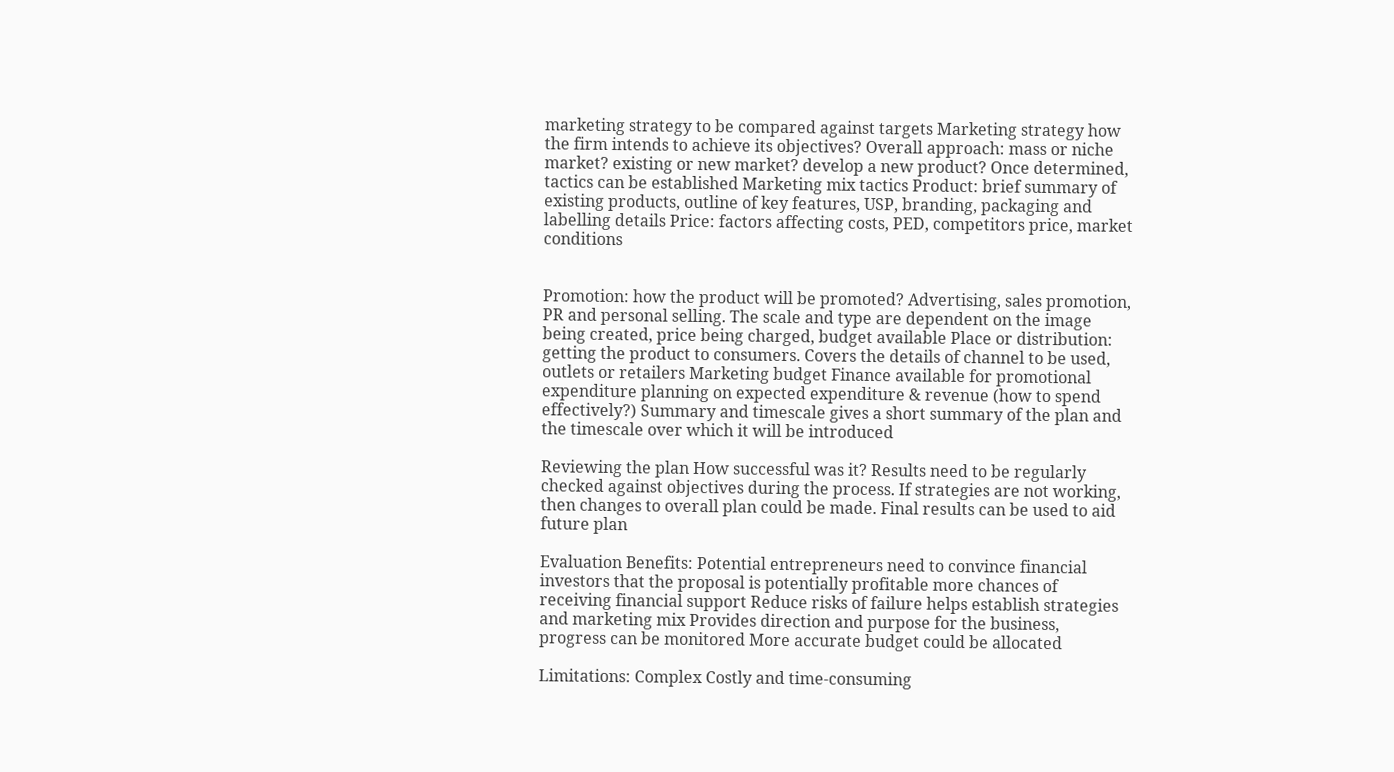marketing strategy to be compared against targets Marketing strategy how the firm intends to achieve its objectives? Overall approach: mass or niche market? existing or new market? develop a new product? Once determined, tactics can be established Marketing mix tactics Product: brief summary of existing products, outline of key features, USP, branding, packaging and labelling details Price: factors affecting costs, PED, competitors price, market conditions


Promotion: how the product will be promoted? Advertising, sales promotion, PR and personal selling. The scale and type are dependent on the image being created, price being charged, budget available Place or distribution: getting the product to consumers. Covers the details of channel to be used, outlets or retailers Marketing budget Finance available for promotional expenditure planning on expected expenditure & revenue (how to spend effectively?) Summary and timescale gives a short summary of the plan and the timescale over which it will be introduced

Reviewing the plan How successful was it? Results need to be regularly checked against objectives during the process. If strategies are not working, then changes to overall plan could be made. Final results can be used to aid future plan

Evaluation Benefits: Potential entrepreneurs need to convince financial investors that the proposal is potentially profitable more chances of receiving financial support Reduce risks of failure helps establish strategies and marketing mix Provides direction and purpose for the business, progress can be monitored More accurate budget could be allocated

Limitations: Complex Costly and time-consuming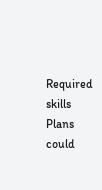Required skills Plans could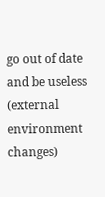go out of date and be useless (external environment changes)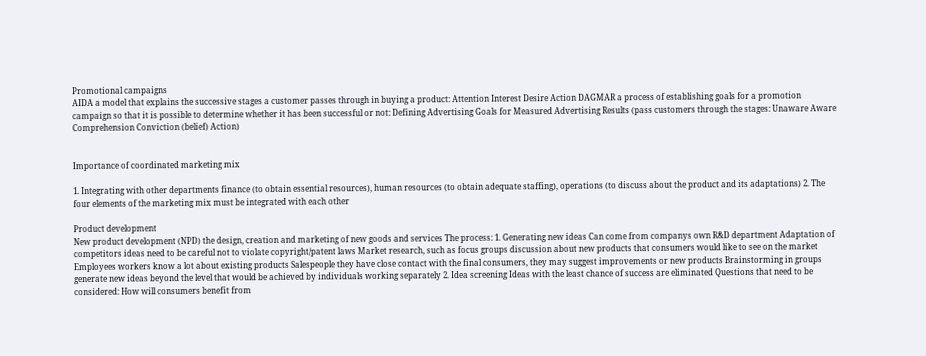Promotional campaigns
AIDA a model that explains the successive stages a customer passes through in buying a product: Attention Interest Desire Action DAGMAR a process of establishing goals for a promotion campaign so that it is possible to determine whether it has been successful or not: Defining Advertising Goals for Measured Advertising Results (pass customers through the stages: Unaware Aware Comprehension Conviction (belief) Action)


Importance of coordinated marketing mix

1. Integrating with other departments finance (to obtain essential resources), human resources (to obtain adequate staffing), operations (to discuss about the product and its adaptations) 2. The four elements of the marketing mix must be integrated with each other

Product development
New product development (NPD) the design, creation and marketing of new goods and services The process: 1. Generating new ideas Can come from companys own R&D department Adaptation of competitors ideas need to be careful not to violate copyright/patent laws Market research, such as focus groups discussion about new products that consumers would like to see on the market Employees workers know a lot about existing products Salespeople they have close contact with the final consumers, they may suggest improvements or new products Brainstorming in groups generate new ideas beyond the level that would be achieved by individuals working separately 2. Idea screening Ideas with the least chance of success are eliminated Questions that need to be considered: How will consumers benefit from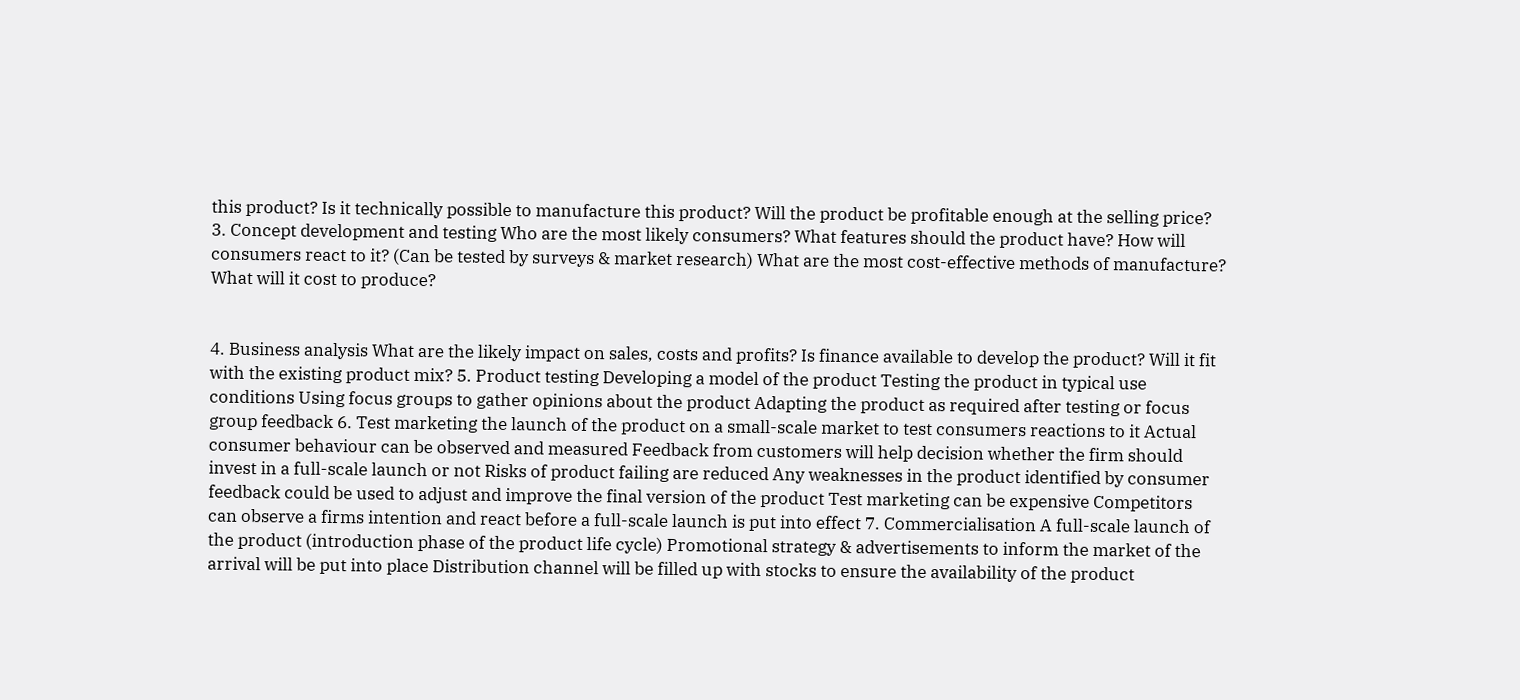this product? Is it technically possible to manufacture this product? Will the product be profitable enough at the selling price? 3. Concept development and testing Who are the most likely consumers? What features should the product have? How will consumers react to it? (Can be tested by surveys & market research) What are the most cost-effective methods of manufacture? What will it cost to produce?


4. Business analysis What are the likely impact on sales, costs and profits? Is finance available to develop the product? Will it fit with the existing product mix? 5. Product testing Developing a model of the product Testing the product in typical use conditions Using focus groups to gather opinions about the product Adapting the product as required after testing or focus group feedback 6. Test marketing the launch of the product on a small-scale market to test consumers reactions to it Actual consumer behaviour can be observed and measured Feedback from customers will help decision whether the firm should invest in a full-scale launch or not Risks of product failing are reduced Any weaknesses in the product identified by consumer feedback could be used to adjust and improve the final version of the product Test marketing can be expensive Competitors can observe a firms intention and react before a full-scale launch is put into effect 7. Commercialisation A full-scale launch of the product (introduction phase of the product life cycle) Promotional strategy & advertisements to inform the market of the arrival will be put into place Distribution channel will be filled up with stocks to ensure the availability of the product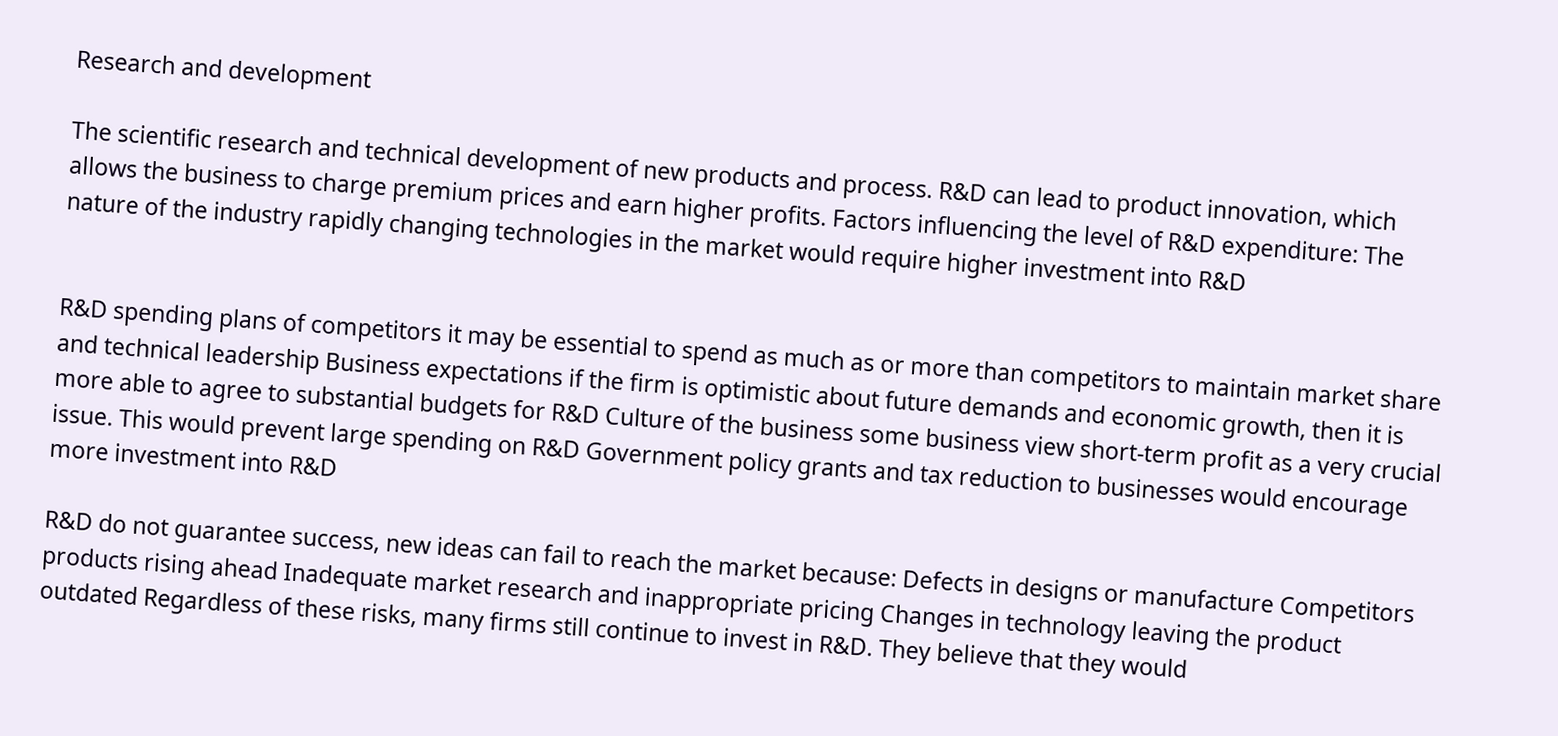Research and development

The scientific research and technical development of new products and process. R&D can lead to product innovation, which allows the business to charge premium prices and earn higher profits. Factors influencing the level of R&D expenditure: The nature of the industry rapidly changing technologies in the market would require higher investment into R&D


R&D spending plans of competitors it may be essential to spend as much as or more than competitors to maintain market share and technical leadership Business expectations if the firm is optimistic about future demands and economic growth, then it is more able to agree to substantial budgets for R&D Culture of the business some business view short-term profit as a very crucial issue. This would prevent large spending on R&D Government policy grants and tax reduction to businesses would encourage more investment into R&D

R&D do not guarantee success, new ideas can fail to reach the market because: Defects in designs or manufacture Competitors products rising ahead Inadequate market research and inappropriate pricing Changes in technology leaving the product outdated Regardless of these risks, many firms still continue to invest in R&D. They believe that they would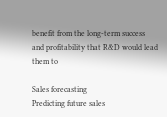benefit from the long-term success and profitability that R&D would lead them to

Sales forecasting
Predicting future sales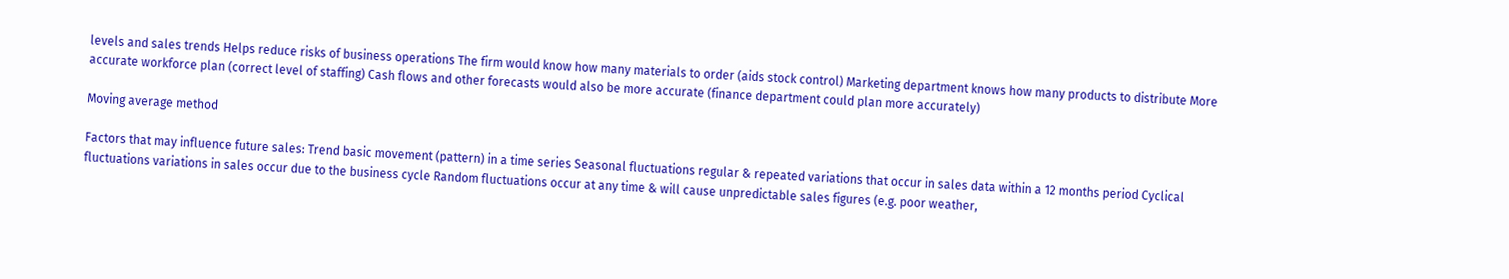levels and sales trends Helps reduce risks of business operations The firm would know how many materials to order (aids stock control) Marketing department knows how many products to distribute More accurate workforce plan (correct level of staffing) Cash flows and other forecasts would also be more accurate (finance department could plan more accurately)

Moving average method

Factors that may influence future sales: Trend basic movement (pattern) in a time series Seasonal fluctuations regular & repeated variations that occur in sales data within a 12 months period Cyclical fluctuations variations in sales occur due to the business cycle Random fluctuations occur at any time & will cause unpredictable sales figures (e.g. poor weather,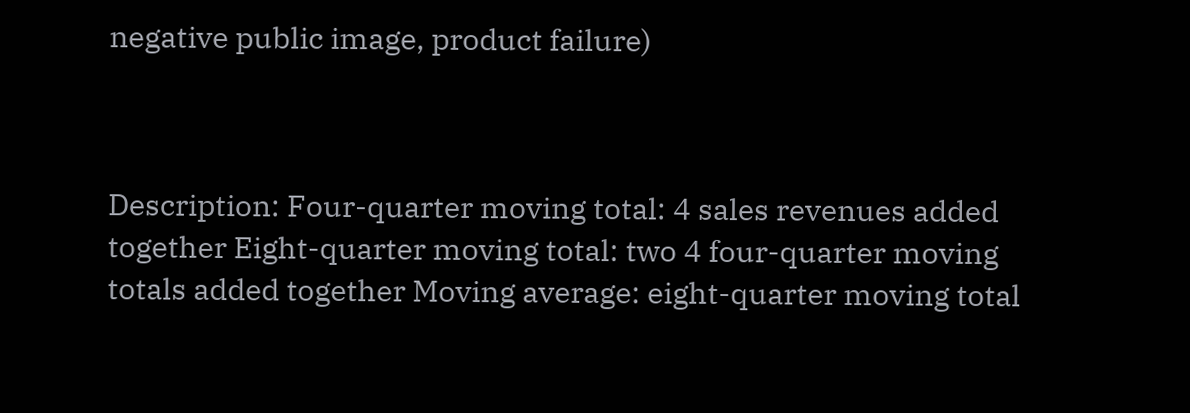negative public image, product failure)



Description: Four-quarter moving total: 4 sales revenues added together Eight-quarter moving total: two 4 four-quarter moving totals added together Moving average: eight-quarter moving total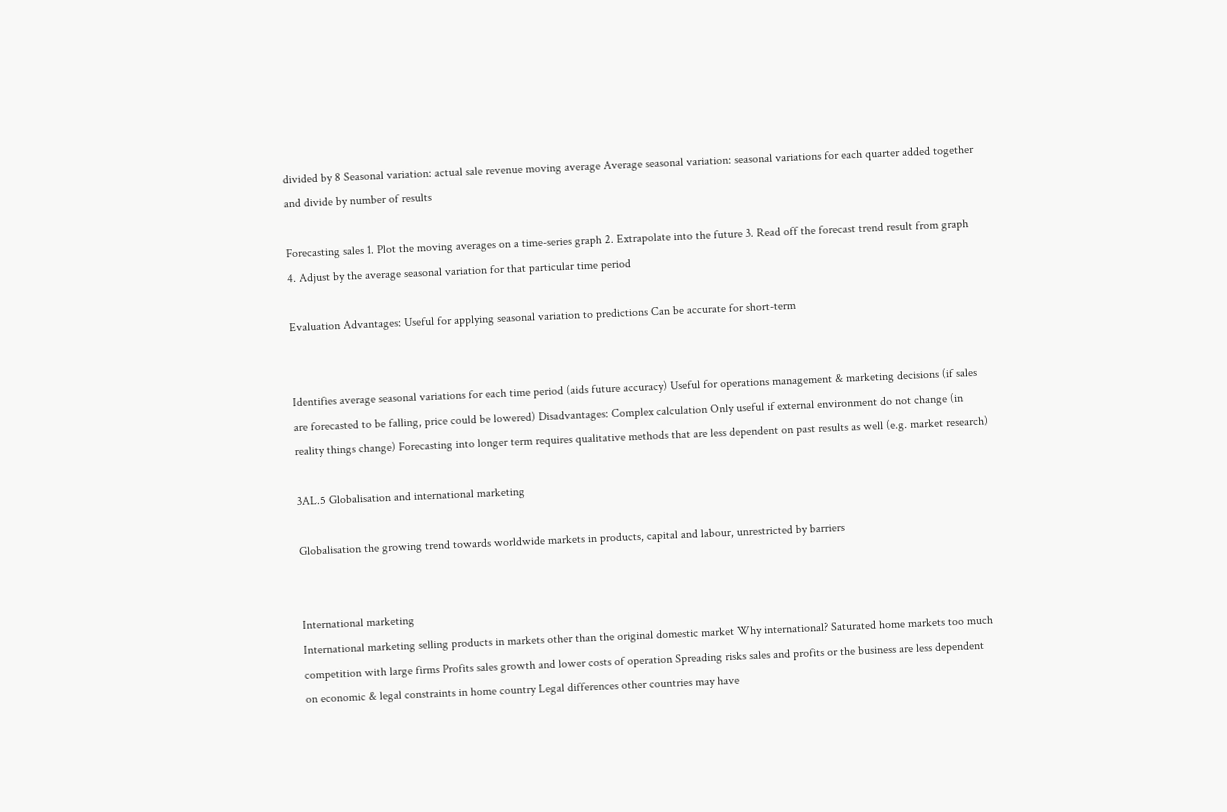divided by 8 Seasonal variation: actual sale revenue moving average Average seasonal variation: seasonal variations for each quarter added together and divide by number of results

Forecasting sales 1. Plot the moving averages on a time-series graph 2. Extrapolate into the future 3. Read off the forecast trend result from graph 4. Adjust by the average seasonal variation for that particular time period

Evaluation Advantages: Useful for applying seasonal variation to predictions Can be accurate for short-term


Identifies average seasonal variations for each time period (aids future accuracy) Useful for operations management & marketing decisions (if sales are forecasted to be falling, price could be lowered) Disadvantages: Complex calculation Only useful if external environment do not change (in reality things change) Forecasting into longer term requires qualitative methods that are less dependent on past results as well (e.g. market research)

3AL.5 Globalisation and international marketing

Globalisation the growing trend towards worldwide markets in products, capital and labour, unrestricted by barriers


International marketing
International marketing selling products in markets other than the original domestic market Why international? Saturated home markets too much competition with large firms Profits sales growth and lower costs of operation Spreading risks sales and profits or the business are less dependent on economic & legal constraints in home country Legal differences other countries may have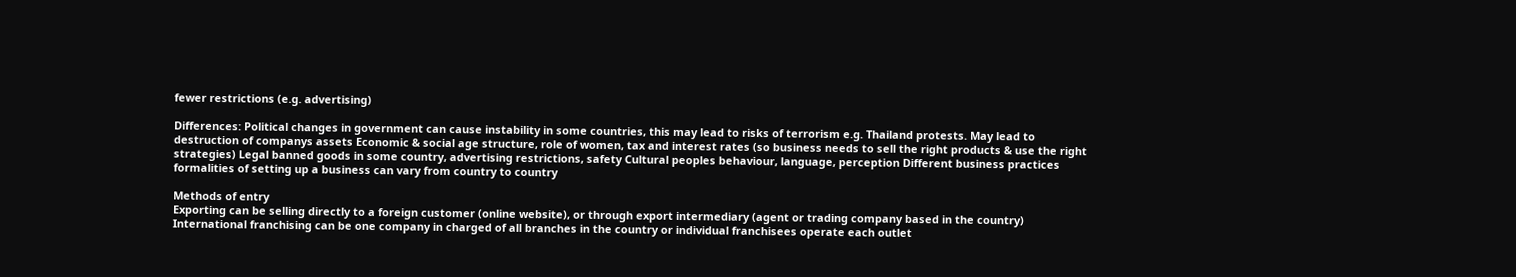fewer restrictions (e.g. advertising)

Differences: Political changes in government can cause instability in some countries, this may lead to risks of terrorism e.g. Thailand protests. May lead to destruction of companys assets Economic & social age structure, role of women, tax and interest rates (so business needs to sell the right products & use the right strategies) Legal banned goods in some country, advertising restrictions, safety Cultural peoples behaviour, language, perception Different business practices formalities of setting up a business can vary from country to country

Methods of entry
Exporting can be selling directly to a foreign customer (online website), or through export intermediary (agent or trading company based in the country) International franchising can be one company in charged of all branches in the country or individual franchisees operate each outlet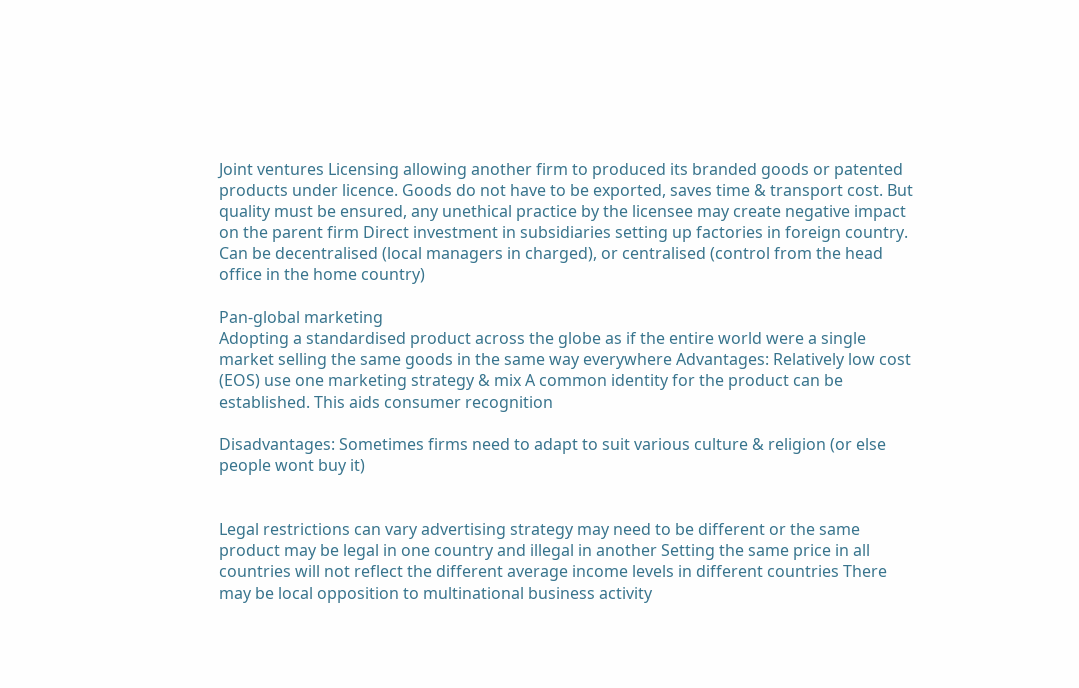Joint ventures Licensing allowing another firm to produced its branded goods or patented products under licence. Goods do not have to be exported, saves time & transport cost. But quality must be ensured, any unethical practice by the licensee may create negative impact on the parent firm Direct investment in subsidiaries setting up factories in foreign country. Can be decentralised (local managers in charged), or centralised (control from the head office in the home country)

Pan-global marketing
Adopting a standardised product across the globe as if the entire world were a single market selling the same goods in the same way everywhere Advantages: Relatively low cost (EOS) use one marketing strategy & mix A common identity for the product can be established. This aids consumer recognition

Disadvantages: Sometimes firms need to adapt to suit various culture & religion (or else people wont buy it)


Legal restrictions can vary advertising strategy may need to be different or the same product may be legal in one country and illegal in another Setting the same price in all countries will not reflect the different average income levels in different countries There may be local opposition to multinational business activity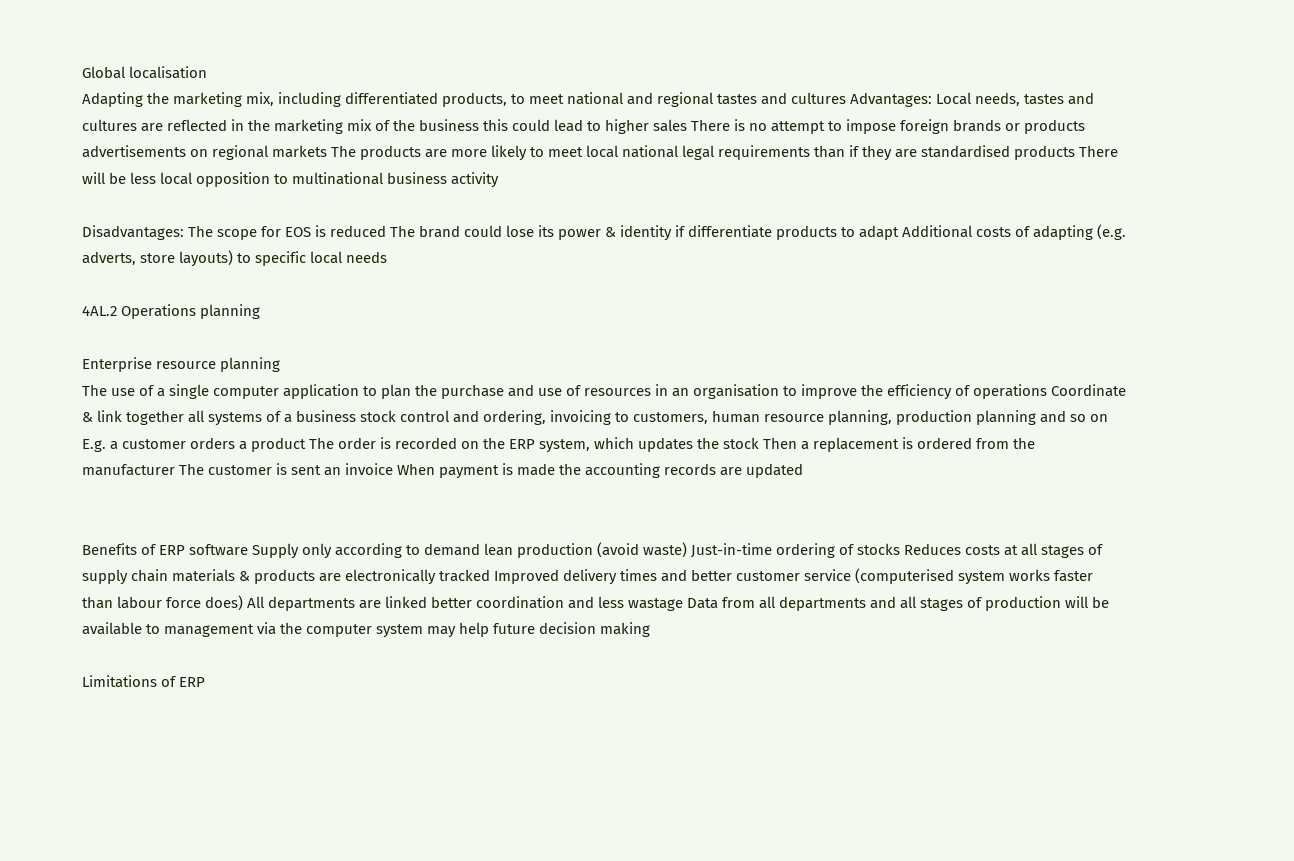Global localisation
Adapting the marketing mix, including differentiated products, to meet national and regional tastes and cultures Advantages: Local needs, tastes and cultures are reflected in the marketing mix of the business this could lead to higher sales There is no attempt to impose foreign brands or products advertisements on regional markets The products are more likely to meet local national legal requirements than if they are standardised products There will be less local opposition to multinational business activity

Disadvantages: The scope for EOS is reduced The brand could lose its power & identity if differentiate products to adapt Additional costs of adapting (e.g. adverts, store layouts) to specific local needs

4AL.2 Operations planning

Enterprise resource planning
The use of a single computer application to plan the purchase and use of resources in an organisation to improve the efficiency of operations Coordinate & link together all systems of a business stock control and ordering, invoicing to customers, human resource planning, production planning and so on E.g. a customer orders a product The order is recorded on the ERP system, which updates the stock Then a replacement is ordered from the manufacturer The customer is sent an invoice When payment is made the accounting records are updated


Benefits of ERP software Supply only according to demand lean production (avoid waste) Just-in-time ordering of stocks Reduces costs at all stages of supply chain materials & products are electronically tracked Improved delivery times and better customer service (computerised system works faster than labour force does) All departments are linked better coordination and less wastage Data from all departments and all stages of production will be available to management via the computer system may help future decision making

Limitations of ERP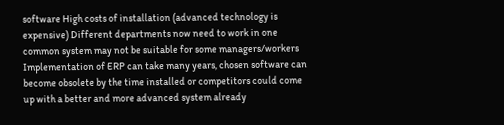software High costs of installation (advanced technology is expensive) Different departments now need to work in one common system may not be suitable for some managers/workers Implementation of ERP can take many years, chosen software can become obsolete by the time installed or competitors could come up with a better and more advanced system already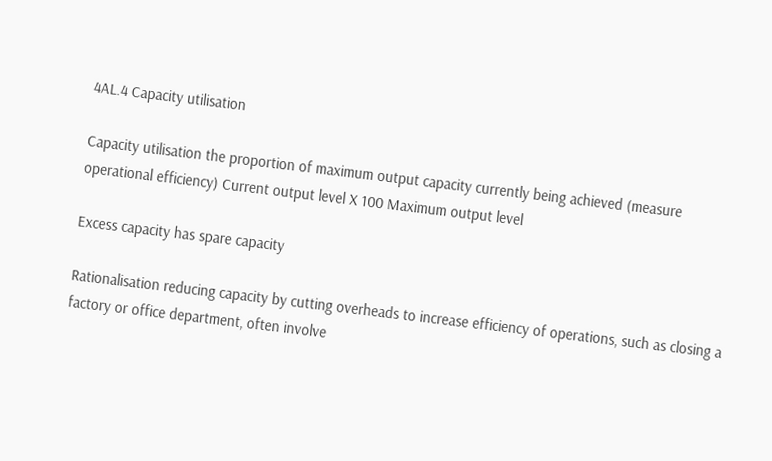4AL.4 Capacity utilisation

Capacity utilisation the proportion of maximum output capacity currently being achieved (measure operational efficiency) Current output level X 100 Maximum output level

Excess capacity has spare capacity

Rationalisation reducing capacity by cutting overheads to increase efficiency of operations, such as closing a factory or office department, often involve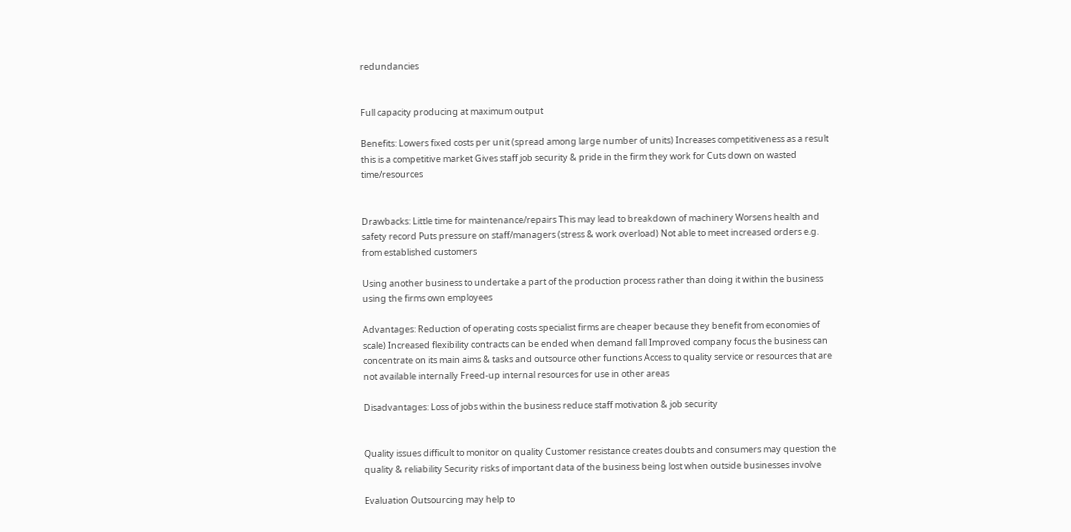redundancies


Full capacity producing at maximum output

Benefits: Lowers fixed costs per unit (spread among large number of units) Increases competitiveness as a result this is a competitive market Gives staff job security & pride in the firm they work for Cuts down on wasted time/resources


Drawbacks: Little time for maintenance/repairs This may lead to breakdown of machinery Worsens health and safety record Puts pressure on staff/managers (stress & work overload) Not able to meet increased orders e.g. from established customers

Using another business to undertake a part of the production process rather than doing it within the business using the firms own employees

Advantages: Reduction of operating costs specialist firms are cheaper because they benefit from economies of scale) Increased flexibility contracts can be ended when demand fall Improved company focus the business can concentrate on its main aims & tasks and outsource other functions Access to quality service or resources that are not available internally Freed-up internal resources for use in other areas

Disadvantages: Loss of jobs within the business reduce staff motivation & job security


Quality issues difficult to monitor on quality Customer resistance creates doubts and consumers may question the quality & reliability Security risks of important data of the business being lost when outside businesses involve

Evaluation Outsourcing may help to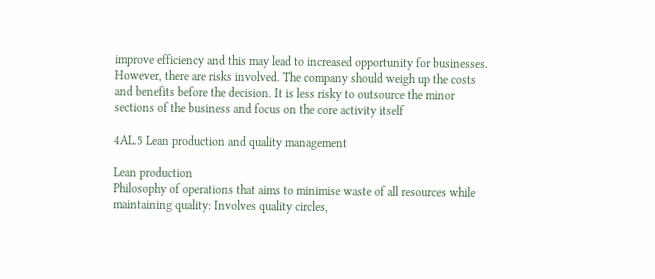improve efficiency and this may lead to increased opportunity for businesses. However, there are risks involved. The company should weigh up the costs and benefits before the decision. It is less risky to outsource the minor sections of the business and focus on the core activity itself

4AL.5 Lean production and quality management

Lean production
Philosophy of operations that aims to minimise waste of all resources while maintaining quality: Involves quality circles,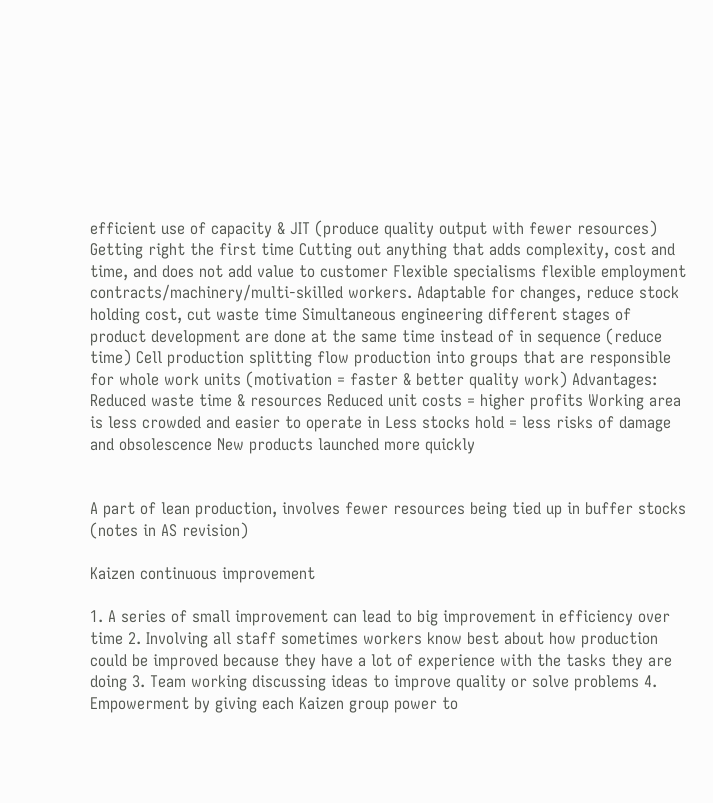efficient use of capacity & JIT (produce quality output with fewer resources) Getting right the first time Cutting out anything that adds complexity, cost and time, and does not add value to customer Flexible specialisms flexible employment contracts/machinery/multi-skilled workers. Adaptable for changes, reduce stock holding cost, cut waste time Simultaneous engineering different stages of product development are done at the same time instead of in sequence (reduce time) Cell production splitting flow production into groups that are responsible for whole work units (motivation = faster & better quality work) Advantages: Reduced waste time & resources Reduced unit costs = higher profits Working area is less crowded and easier to operate in Less stocks hold = less risks of damage and obsolescence New products launched more quickly


A part of lean production, involves fewer resources being tied up in buffer stocks (notes in AS revision)

Kaizen continuous improvement

1. A series of small improvement can lead to big improvement in efficiency over time 2. Involving all staff sometimes workers know best about how production could be improved because they have a lot of experience with the tasks they are doing 3. Team working discussing ideas to improve quality or solve problems 4. Empowerment by giving each Kaizen group power to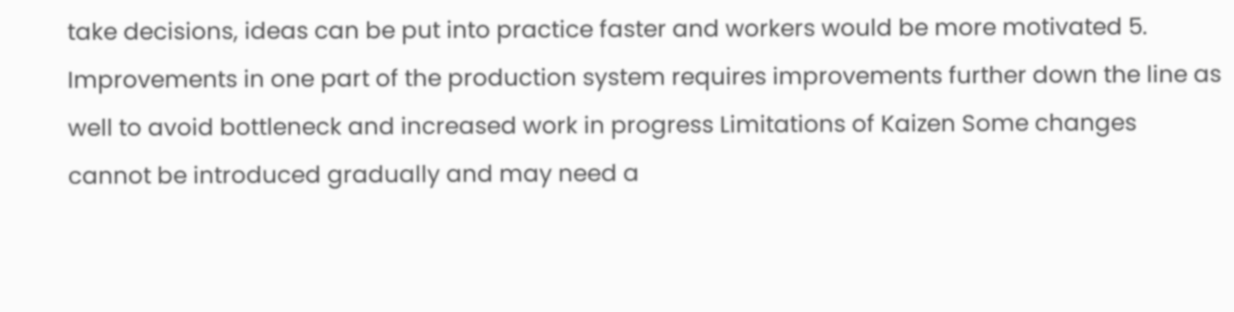take decisions, ideas can be put into practice faster and workers would be more motivated 5. Improvements in one part of the production system requires improvements further down the line as well to avoid bottleneck and increased work in progress Limitations of Kaizen Some changes cannot be introduced gradually and may need a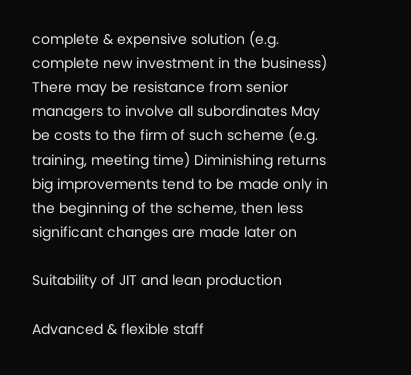complete & expensive solution (e.g. complete new investment in the business) There may be resistance from senior managers to involve all subordinates May be costs to the firm of such scheme (e.g. training, meeting time) Diminishing returns big improvements tend to be made only in the beginning of the scheme, then less significant changes are made later on

Suitability of JIT and lean production

Advanced & flexible staff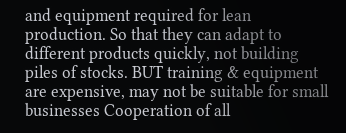and equipment required for lean production. So that they can adapt to different products quickly, not building piles of stocks. BUT training & equipment are expensive, may not be suitable for small businesses Cooperation of all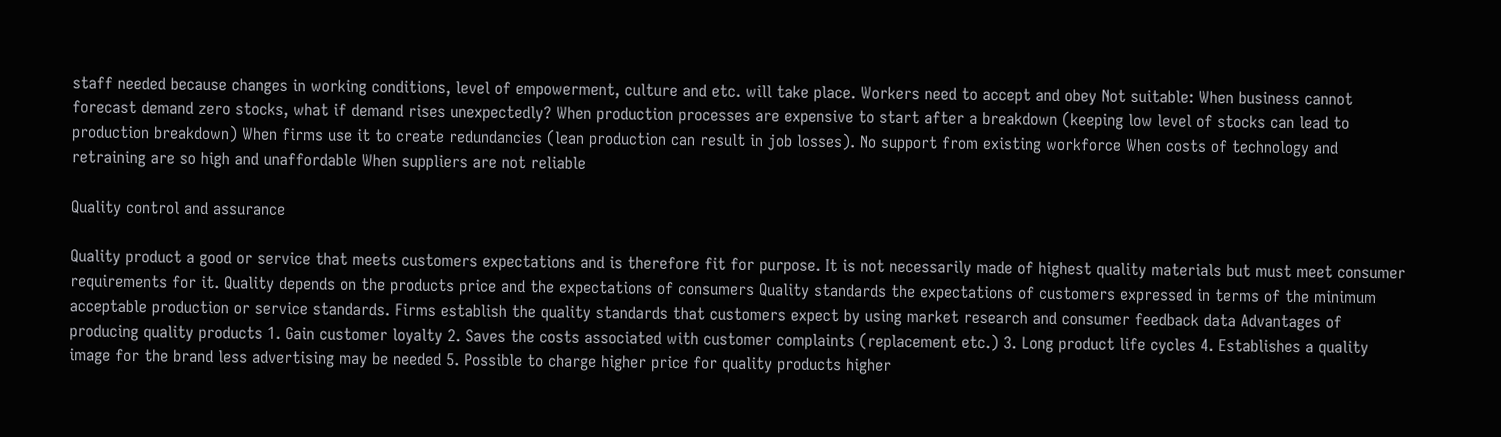staff needed because changes in working conditions, level of empowerment, culture and etc. will take place. Workers need to accept and obey Not suitable: When business cannot forecast demand zero stocks, what if demand rises unexpectedly? When production processes are expensive to start after a breakdown (keeping low level of stocks can lead to production breakdown) When firms use it to create redundancies (lean production can result in job losses). No support from existing workforce When costs of technology and retraining are so high and unaffordable When suppliers are not reliable

Quality control and assurance

Quality product a good or service that meets customers expectations and is therefore fit for purpose. It is not necessarily made of highest quality materials but must meet consumer requirements for it. Quality depends on the products price and the expectations of consumers Quality standards the expectations of customers expressed in terms of the minimum acceptable production or service standards. Firms establish the quality standards that customers expect by using market research and consumer feedback data Advantages of producing quality products 1. Gain customer loyalty 2. Saves the costs associated with customer complaints (replacement etc.) 3. Long product life cycles 4. Establishes a quality image for the brand less advertising may be needed 5. Possible to charge higher price for quality products higher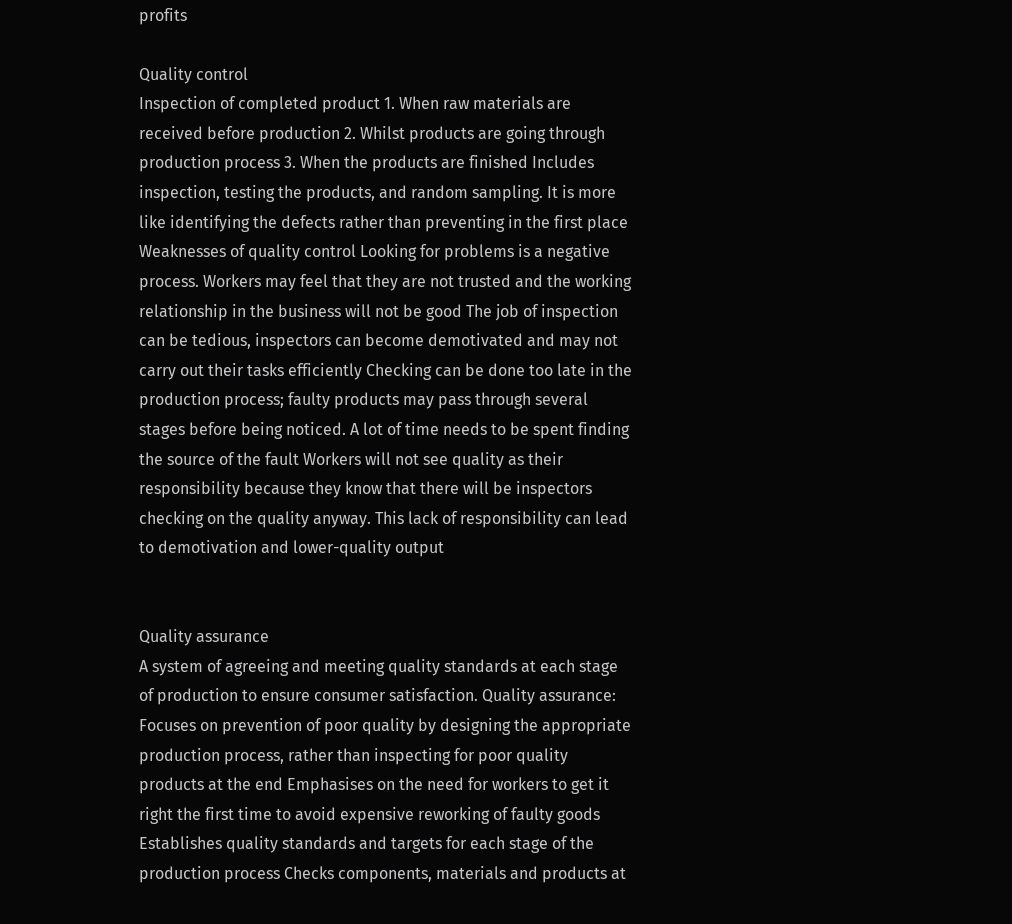profits

Quality control
Inspection of completed product 1. When raw materials are received before production 2. Whilst products are going through production process 3. When the products are finished Includes inspection, testing the products, and random sampling. It is more like identifying the defects rather than preventing in the first place Weaknesses of quality control Looking for problems is a negative process. Workers may feel that they are not trusted and the working relationship in the business will not be good The job of inspection can be tedious, inspectors can become demotivated and may not carry out their tasks efficiently Checking can be done too late in the production process; faulty products may pass through several stages before being noticed. A lot of time needs to be spent finding the source of the fault Workers will not see quality as their responsibility because they know that there will be inspectors checking on the quality anyway. This lack of responsibility can lead to demotivation and lower-quality output


Quality assurance
A system of agreeing and meeting quality standards at each stage of production to ensure consumer satisfaction. Quality assurance: Focuses on prevention of poor quality by designing the appropriate production process, rather than inspecting for poor quality products at the end Emphasises on the need for workers to get it right the first time to avoid expensive reworking of faulty goods Establishes quality standards and targets for each stage of the production process Checks components, materials and products at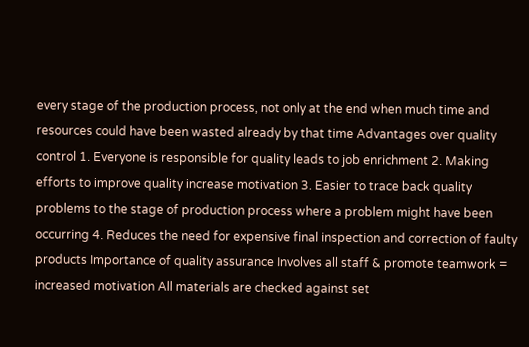every stage of the production process, not only at the end when much time and resources could have been wasted already by that time Advantages over quality control 1. Everyone is responsible for quality leads to job enrichment 2. Making efforts to improve quality increase motivation 3. Easier to trace back quality problems to the stage of production process where a problem might have been occurring 4. Reduces the need for expensive final inspection and correction of faulty products Importance of quality assurance Involves all staff & promote teamwork = increased motivation All materials are checked against set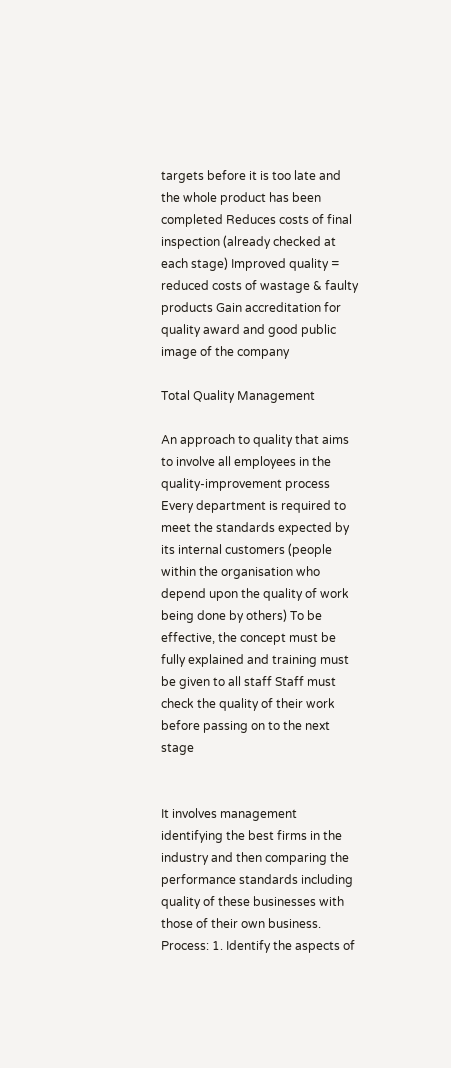targets before it is too late and the whole product has been completed Reduces costs of final inspection (already checked at each stage) Improved quality = reduced costs of wastage & faulty products Gain accreditation for quality award and good public image of the company

Total Quality Management

An approach to quality that aims to involve all employees in the quality-improvement process Every department is required to meet the standards expected by its internal customers (people within the organisation who depend upon the quality of work being done by others) To be effective, the concept must be fully explained and training must be given to all staff Staff must check the quality of their work before passing on to the next stage


It involves management identifying the best firms in the industry and then comparing the performance standards including quality of these businesses with those of their own business. Process: 1. Identify the aspects of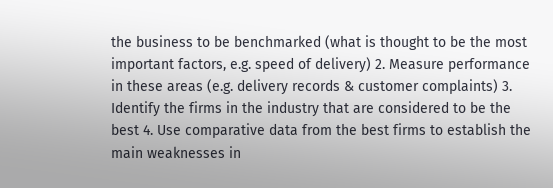the business to be benchmarked (what is thought to be the most important factors, e.g. speed of delivery) 2. Measure performance in these areas (e.g. delivery records & customer complaints) 3. Identify the firms in the industry that are considered to be the best 4. Use comparative data from the best firms to establish the main weaknesses in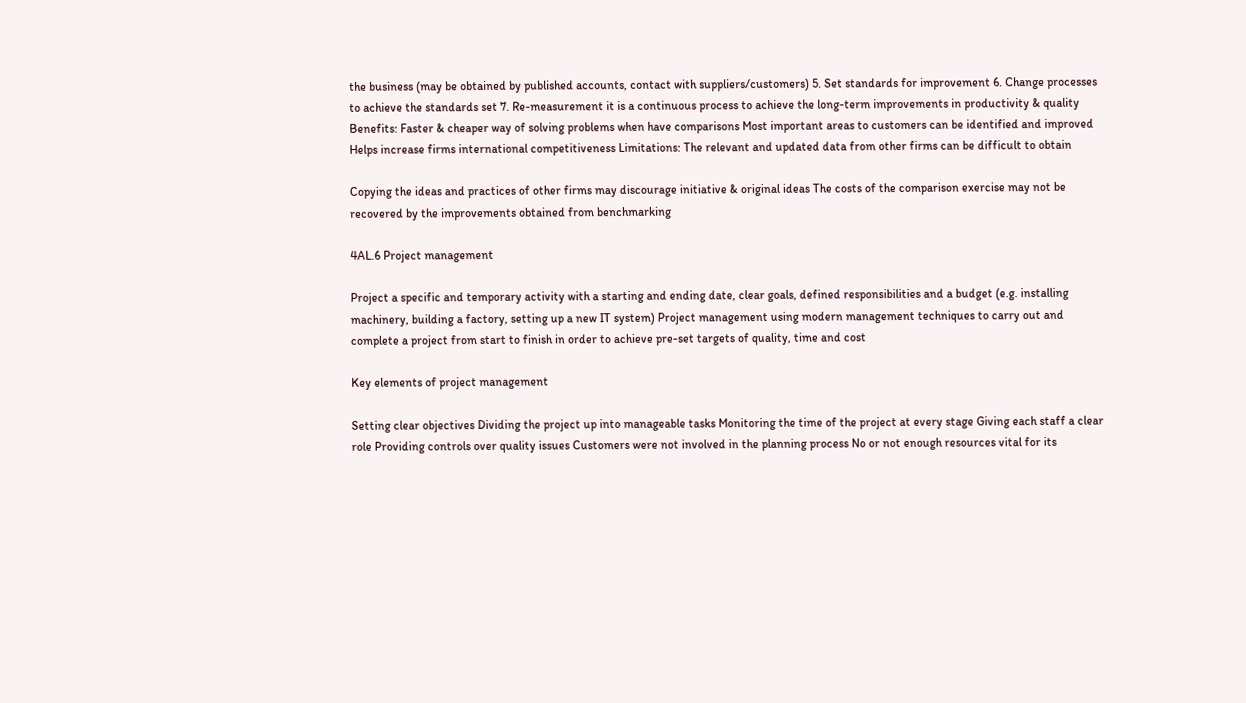the business (may be obtained by published accounts, contact with suppliers/customers) 5. Set standards for improvement 6. Change processes to achieve the standards set 7. Re-measurement it is a continuous process to achieve the long-term improvements in productivity & quality Benefits: Faster & cheaper way of solving problems when have comparisons Most important areas to customers can be identified and improved Helps increase firms international competitiveness Limitations: The relevant and updated data from other firms can be difficult to obtain

Copying the ideas and practices of other firms may discourage initiative & original ideas The costs of the comparison exercise may not be recovered by the improvements obtained from benchmarking

4AL.6 Project management

Project a specific and temporary activity with a starting and ending date, clear goals, defined responsibilities and a budget (e.g. installing machinery, building a factory, setting up a new IT system) Project management using modern management techniques to carry out and complete a project from start to finish in order to achieve pre-set targets of quality, time and cost

Key elements of project management

Setting clear objectives Dividing the project up into manageable tasks Monitoring the time of the project at every stage Giving each staff a clear role Providing controls over quality issues Customers were not involved in the planning process No or not enough resources vital for its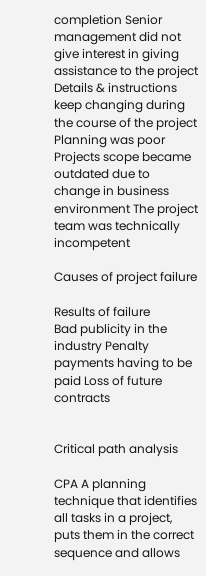completion Senior management did not give interest in giving assistance to the project Details & instructions keep changing during the course of the project Planning was poor Projects scope became outdated due to change in business environment The project team was technically incompetent

Causes of project failure

Results of failure
Bad publicity in the industry Penalty payments having to be paid Loss of future contracts


Critical path analysis

CPA A planning technique that identifies all tasks in a project, puts them in the correct sequence and allows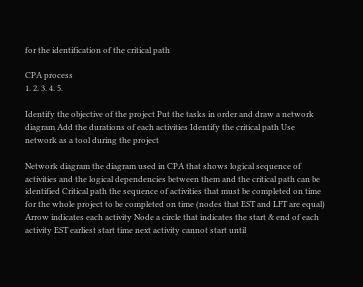for the identification of the critical path

CPA process
1. 2. 3. 4. 5.

Identify the objective of the project Put the tasks in order and draw a network diagram Add the durations of each activities Identify the critical path Use network as a tool during the project

Network diagram the diagram used in CPA that shows logical sequence of activities and the logical dependencies between them and the critical path can be identified Critical path the sequence of activities that must be completed on time for the whole project to be completed on time (nodes that EST and LFT are equal) Arrow indicates each activity Node a circle that indicates the start & end of each activity EST earliest start time next activity cannot start until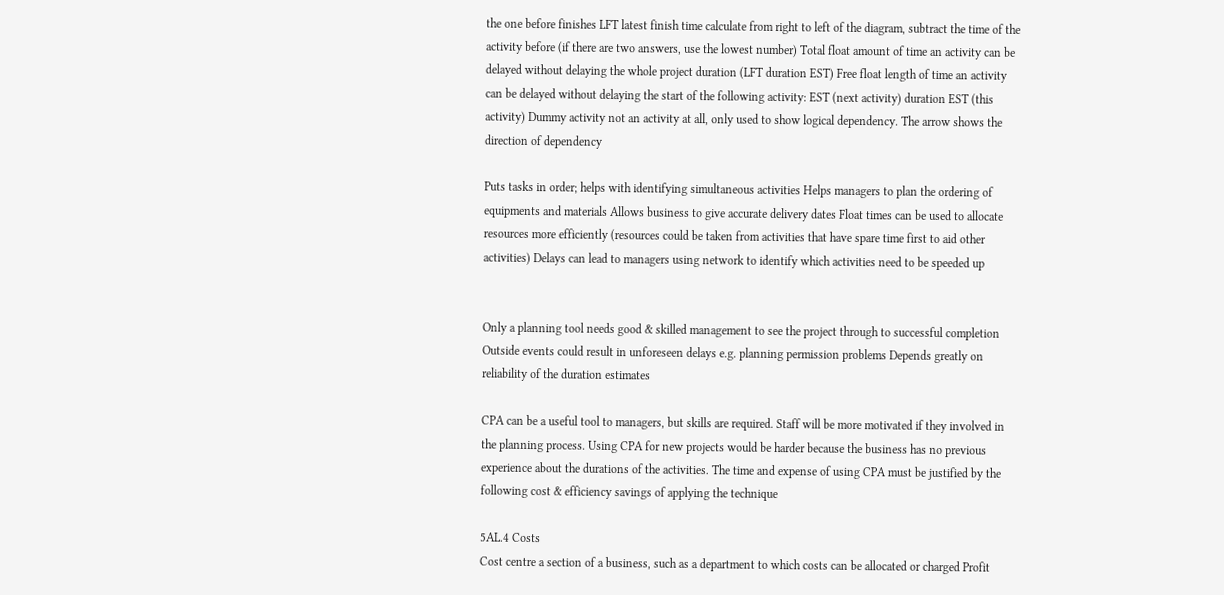the one before finishes LFT latest finish time calculate from right to left of the diagram, subtract the time of the activity before (if there are two answers, use the lowest number) Total float amount of time an activity can be delayed without delaying the whole project duration (LFT duration EST) Free float length of time an activity can be delayed without delaying the start of the following activity: EST (next activity) duration EST (this activity) Dummy activity not an activity at all, only used to show logical dependency. The arrow shows the direction of dependency

Puts tasks in order; helps with identifying simultaneous activities Helps managers to plan the ordering of equipments and materials Allows business to give accurate delivery dates Float times can be used to allocate resources more efficiently (resources could be taken from activities that have spare time first to aid other activities) Delays can lead to managers using network to identify which activities need to be speeded up


Only a planning tool needs good & skilled management to see the project through to successful completion Outside events could result in unforeseen delays e.g. planning permission problems Depends greatly on reliability of the duration estimates

CPA can be a useful tool to managers, but skills are required. Staff will be more motivated if they involved in the planning process. Using CPA for new projects would be harder because the business has no previous experience about the durations of the activities. The time and expense of using CPA must be justified by the following cost & efficiency savings of applying the technique

5AL.4 Costs
Cost centre a section of a business, such as a department to which costs can be allocated or charged Profit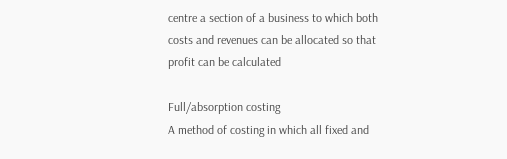centre a section of a business to which both costs and revenues can be allocated so that profit can be calculated

Full/absorption costing
A method of costing in which all fixed and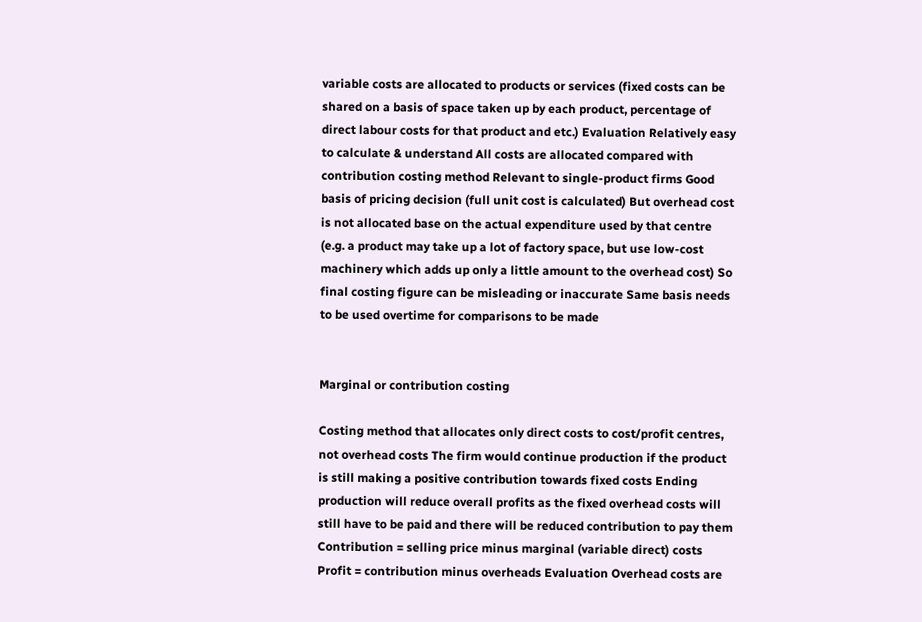variable costs are allocated to products or services (fixed costs can be shared on a basis of space taken up by each product, percentage of direct labour costs for that product and etc.) Evaluation Relatively easy to calculate & understand All costs are allocated compared with contribution costing method Relevant to single-product firms Good basis of pricing decision (full unit cost is calculated) But overhead cost is not allocated base on the actual expenditure used by that centre (e.g. a product may take up a lot of factory space, but use low-cost machinery which adds up only a little amount to the overhead cost) So final costing figure can be misleading or inaccurate Same basis needs to be used overtime for comparisons to be made


Marginal or contribution costing

Costing method that allocates only direct costs to cost/profit centres, not overhead costs The firm would continue production if the product is still making a positive contribution towards fixed costs Ending production will reduce overall profits as the fixed overhead costs will still have to be paid and there will be reduced contribution to pay them Contribution = selling price minus marginal (variable direct) costs Profit = contribution minus overheads Evaluation Overhead costs are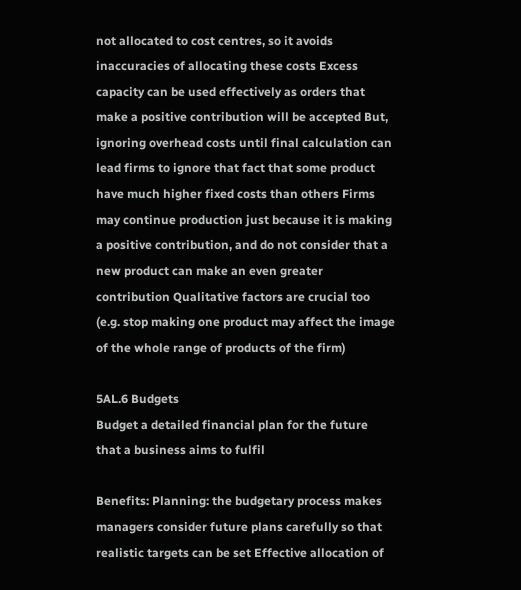not allocated to cost centres, so it avoids inaccuracies of allocating these costs Excess capacity can be used effectively as orders that make a positive contribution will be accepted But, ignoring overhead costs until final calculation can lead firms to ignore that fact that some product have much higher fixed costs than others Firms may continue production just because it is making a positive contribution, and do not consider that a new product can make an even greater contribution Qualitative factors are crucial too (e.g. stop making one product may affect the image of the whole range of products of the firm)

5AL.6 Budgets
Budget a detailed financial plan for the future that a business aims to fulfil

Benefits: Planning: the budgetary process makes managers consider future plans carefully so that realistic targets can be set Effective allocation of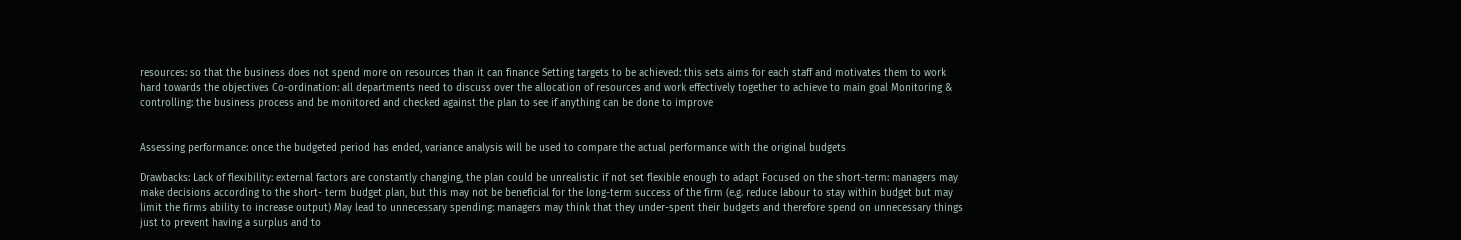resources: so that the business does not spend more on resources than it can finance Setting targets to be achieved: this sets aims for each staff and motivates them to work hard towards the objectives Co-ordination: all departments need to discuss over the allocation of resources and work effectively together to achieve to main goal Monitoring & controlling: the business process and be monitored and checked against the plan to see if anything can be done to improve


Assessing performance: once the budgeted period has ended, variance analysis will be used to compare the actual performance with the original budgets

Drawbacks: Lack of flexibility: external factors are constantly changing, the plan could be unrealistic if not set flexible enough to adapt Focused on the short-term: managers may make decisions according to the short- term budget plan, but this may not be beneficial for the long-term success of the firm (e.g. reduce labour to stay within budget but may limit the firms ability to increase output) May lead to unnecessary spending: managers may think that they under-spent their budgets and therefore spend on unnecessary things just to prevent having a surplus and to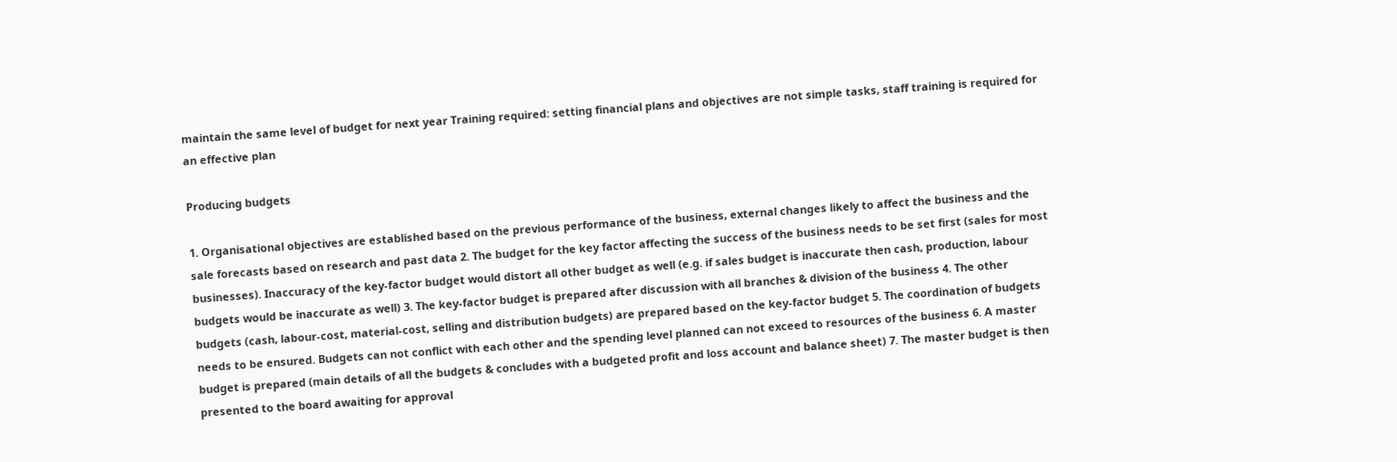maintain the same level of budget for next year Training required: setting financial plans and objectives are not simple tasks, staff training is required for an effective plan

Producing budgets

1. Organisational objectives are established based on the previous performance of the business, external changes likely to affect the business and the sale forecasts based on research and past data 2. The budget for the key factor affecting the success of the business needs to be set first (sales for most businesses). Inaccuracy of the key-factor budget would distort all other budget as well (e.g. if sales budget is inaccurate then cash, production, labour budgets would be inaccurate as well) 3. The key-factor budget is prepared after discussion with all branches & division of the business 4. The other budgets (cash, labour-cost, material-cost, selling and distribution budgets) are prepared based on the key-factor budget 5. The coordination of budgets needs to be ensured. Budgets can not conflict with each other and the spending level planned can not exceed to resources of the business 6. A master budget is prepared (main details of all the budgets & concludes with a budgeted profit and loss account and balance sheet) 7. The master budget is then presented to the board awaiting for approval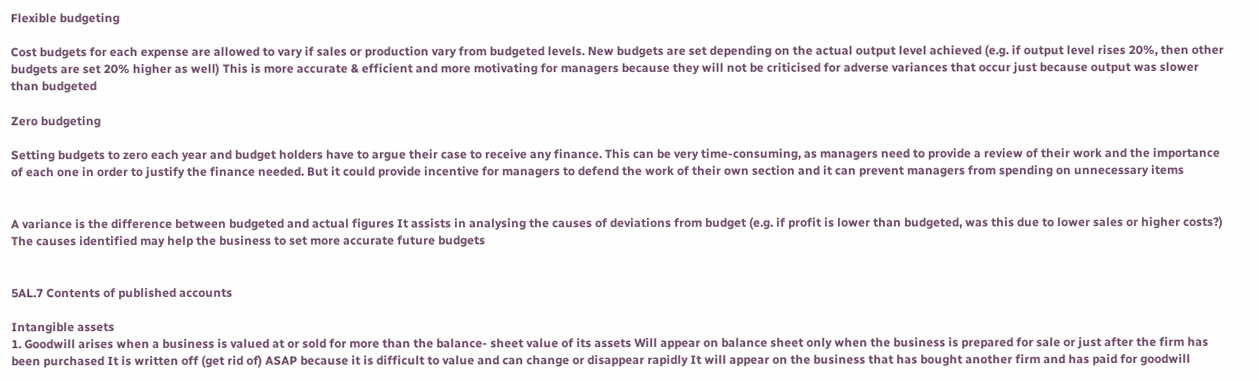Flexible budgeting

Cost budgets for each expense are allowed to vary if sales or production vary from budgeted levels. New budgets are set depending on the actual output level achieved (e.g. if output level rises 20%, then other budgets are set 20% higher as well) This is more accurate & efficient and more motivating for managers because they will not be criticised for adverse variances that occur just because output was slower than budgeted

Zero budgeting

Setting budgets to zero each year and budget holders have to argue their case to receive any finance. This can be very time-consuming, as managers need to provide a review of their work and the importance of each one in order to justify the finance needed. But it could provide incentive for managers to defend the work of their own section and it can prevent managers from spending on unnecessary items


A variance is the difference between budgeted and actual figures It assists in analysing the causes of deviations from budget (e.g. if profit is lower than budgeted, was this due to lower sales or higher costs?) The causes identified may help the business to set more accurate future budgets


5AL.7 Contents of published accounts

Intangible assets
1. Goodwill arises when a business is valued at or sold for more than the balance- sheet value of its assets Will appear on balance sheet only when the business is prepared for sale or just after the firm has been purchased It is written off (get rid of) ASAP because it is difficult to value and can change or disappear rapidly It will appear on the business that has bought another firm and has paid for goodwill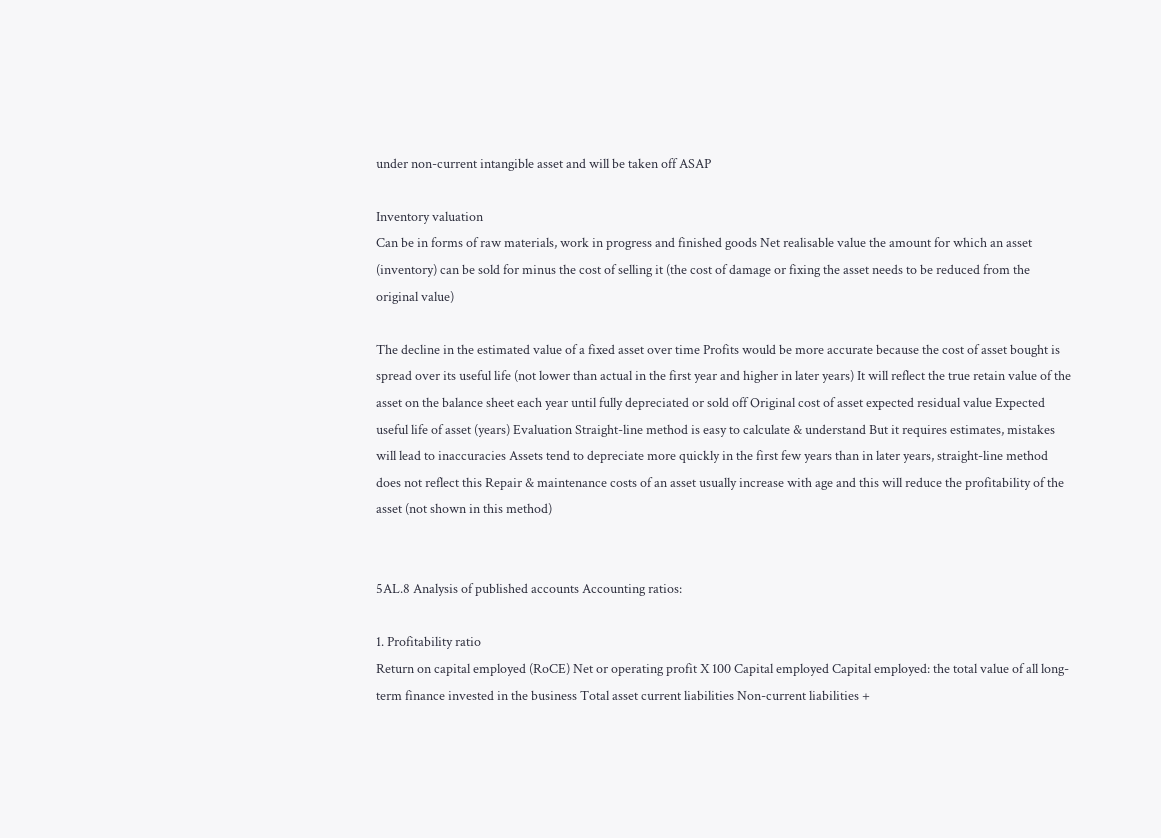under non-current intangible asset and will be taken off ASAP

Inventory valuation
Can be in forms of raw materials, work in progress and finished goods Net realisable value the amount for which an asset (inventory) can be sold for minus the cost of selling it (the cost of damage or fixing the asset needs to be reduced from the original value)

The decline in the estimated value of a fixed asset over time Profits would be more accurate because the cost of asset bought is spread over its useful life (not lower than actual in the first year and higher in later years) It will reflect the true retain value of the asset on the balance sheet each year until fully depreciated or sold off Original cost of asset expected residual value Expected useful life of asset (years) Evaluation Straight-line method is easy to calculate & understand But it requires estimates, mistakes will lead to inaccuracies Assets tend to depreciate more quickly in the first few years than in later years, straight-line method does not reflect this Repair & maintenance costs of an asset usually increase with age and this will reduce the profitability of the asset (not shown in this method)


5AL.8 Analysis of published accounts Accounting ratios:

1. Profitability ratio
Return on capital employed (RoCE) Net or operating profit X 100 Capital employed Capital employed: the total value of all long-term finance invested in the business Total asset current liabilities Non-current liabilities +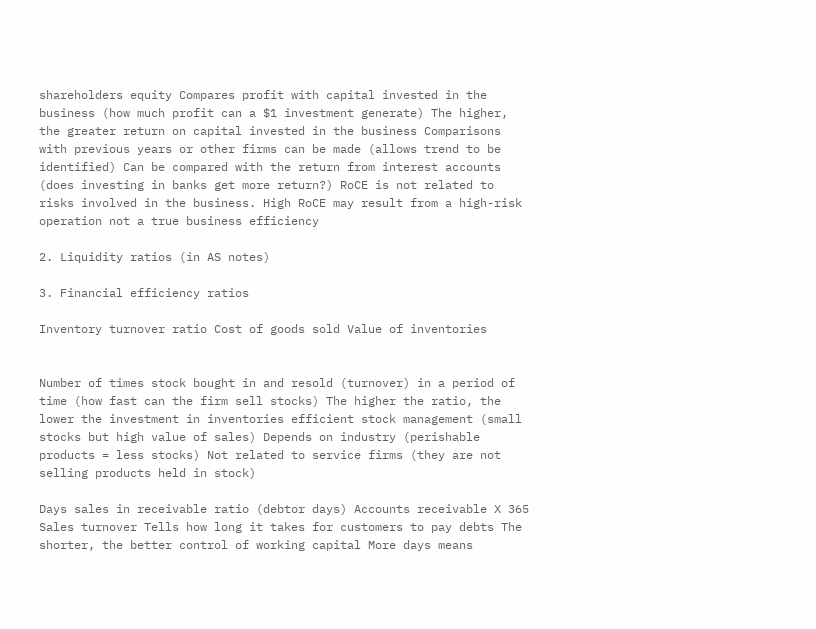shareholders equity Compares profit with capital invested in the business (how much profit can a $1 investment generate) The higher, the greater return on capital invested in the business Comparisons with previous years or other firms can be made (allows trend to be identified) Can be compared with the return from interest accounts (does investing in banks get more return?) RoCE is not related to risks involved in the business. High RoCE may result from a high-risk operation not a true business efficiency

2. Liquidity ratios (in AS notes)

3. Financial efficiency ratios

Inventory turnover ratio Cost of goods sold Value of inventories


Number of times stock bought in and resold (turnover) in a period of time (how fast can the firm sell stocks) The higher the ratio, the lower the investment in inventories efficient stock management (small stocks but high value of sales) Depends on industry (perishable products = less stocks) Not related to service firms (they are not selling products held in stock)

Days sales in receivable ratio (debtor days) Accounts receivable X 365 Sales turnover Tells how long it takes for customers to pay debts The shorter, the better control of working capital More days means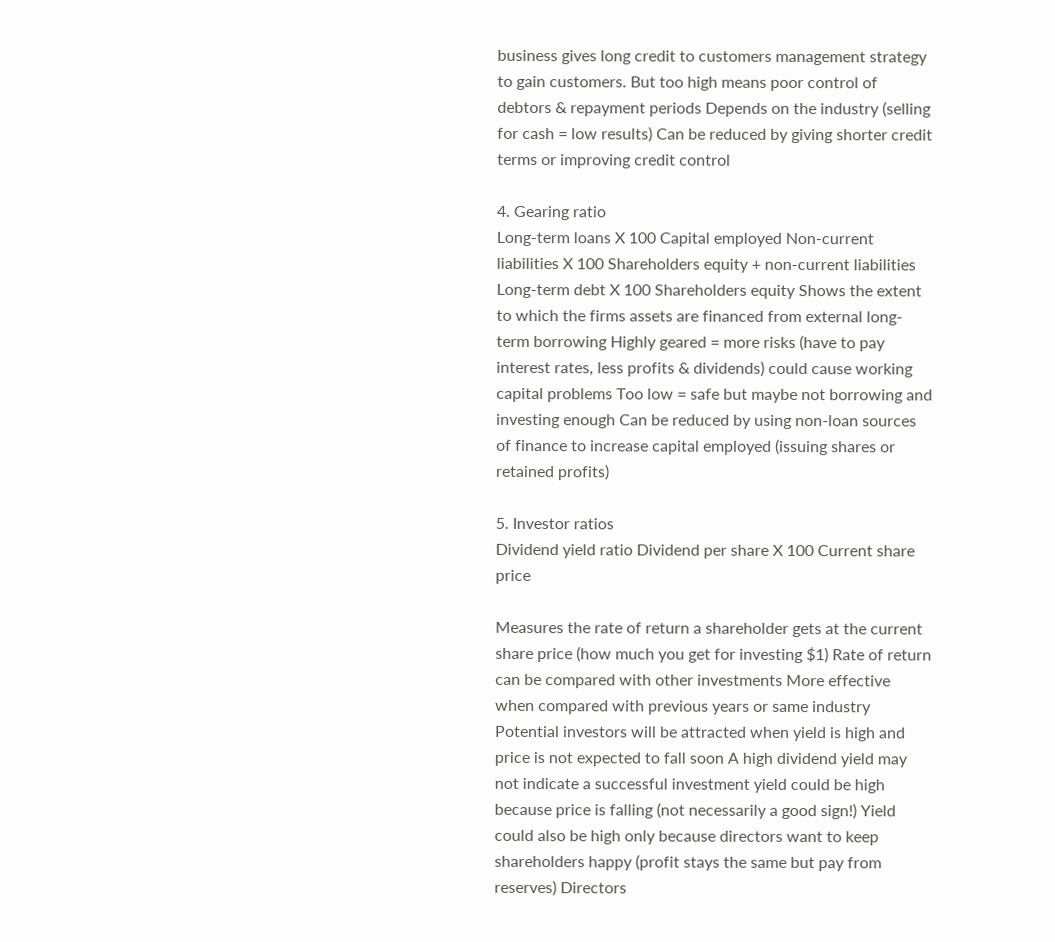business gives long credit to customers management strategy to gain customers. But too high means poor control of debtors & repayment periods Depends on the industry (selling for cash = low results) Can be reduced by giving shorter credit terms or improving credit control

4. Gearing ratio
Long-term loans X 100 Capital employed Non-current liabilities X 100 Shareholders equity + non-current liabilities Long-term debt X 100 Shareholders equity Shows the extent to which the firms assets are financed from external long-term borrowing Highly geared = more risks (have to pay interest rates, less profits & dividends) could cause working capital problems Too low = safe but maybe not borrowing and investing enough Can be reduced by using non-loan sources of finance to increase capital employed (issuing shares or retained profits)

5. Investor ratios
Dividend yield ratio Dividend per share X 100 Current share price

Measures the rate of return a shareholder gets at the current share price (how much you get for investing $1) Rate of return can be compared with other investments More effective when compared with previous years or same industry Potential investors will be attracted when yield is high and price is not expected to fall soon A high dividend yield may not indicate a successful investment yield could be high because price is falling (not necessarily a good sign!) Yield could also be high only because directors want to keep shareholders happy (profit stays the same but pay from reserves) Directors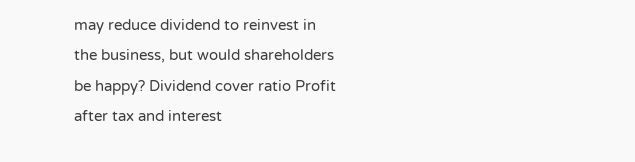may reduce dividend to reinvest in the business, but would shareholders be happy? Dividend cover ratio Profit after tax and interest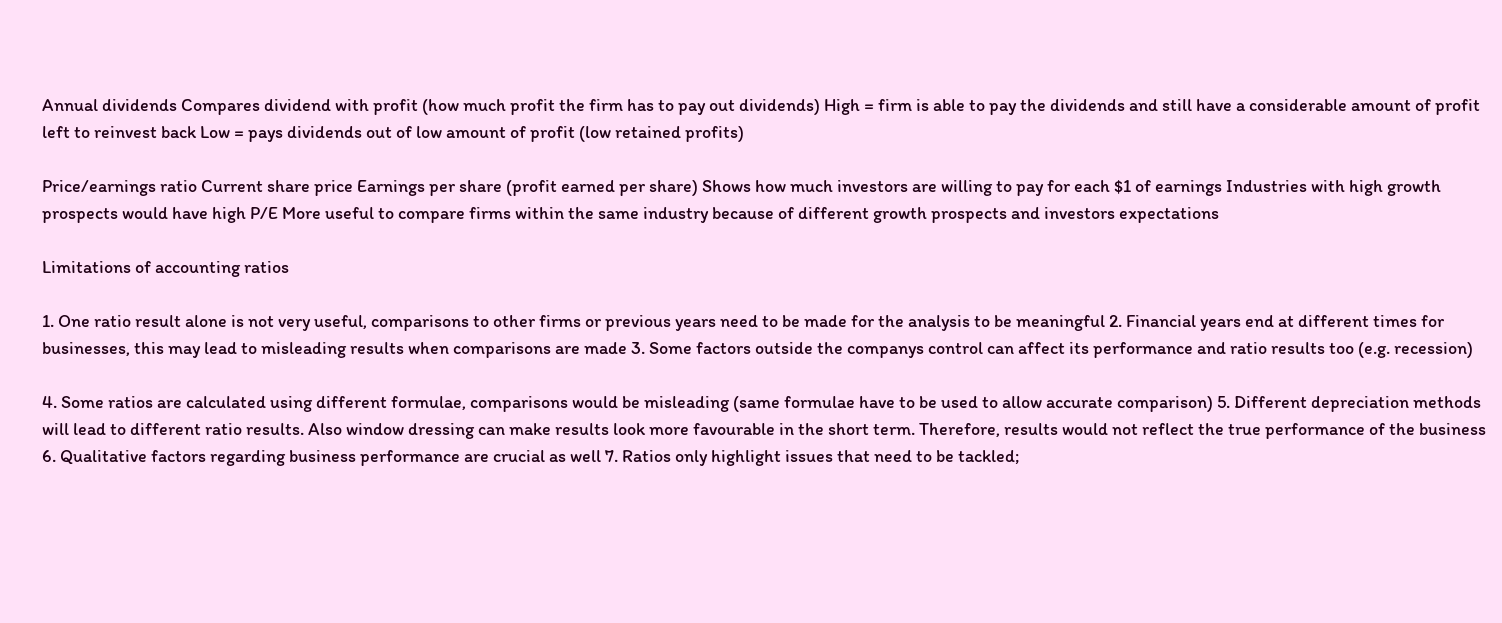Annual dividends Compares dividend with profit (how much profit the firm has to pay out dividends) High = firm is able to pay the dividends and still have a considerable amount of profit left to reinvest back Low = pays dividends out of low amount of profit (low retained profits)

Price/earnings ratio Current share price Earnings per share (profit earned per share) Shows how much investors are willing to pay for each $1 of earnings Industries with high growth prospects would have high P/E More useful to compare firms within the same industry because of different growth prospects and investors expectations

Limitations of accounting ratios

1. One ratio result alone is not very useful, comparisons to other firms or previous years need to be made for the analysis to be meaningful 2. Financial years end at different times for businesses, this may lead to misleading results when comparisons are made 3. Some factors outside the companys control can affect its performance and ratio results too (e.g. recession)

4. Some ratios are calculated using different formulae, comparisons would be misleading (same formulae have to be used to allow accurate comparison) 5. Different depreciation methods will lead to different ratio results. Also window dressing can make results look more favourable in the short term. Therefore, results would not reflect the true performance of the business 6. Qualitative factors regarding business performance are crucial as well 7. Ratios only highlight issues that need to be tackled;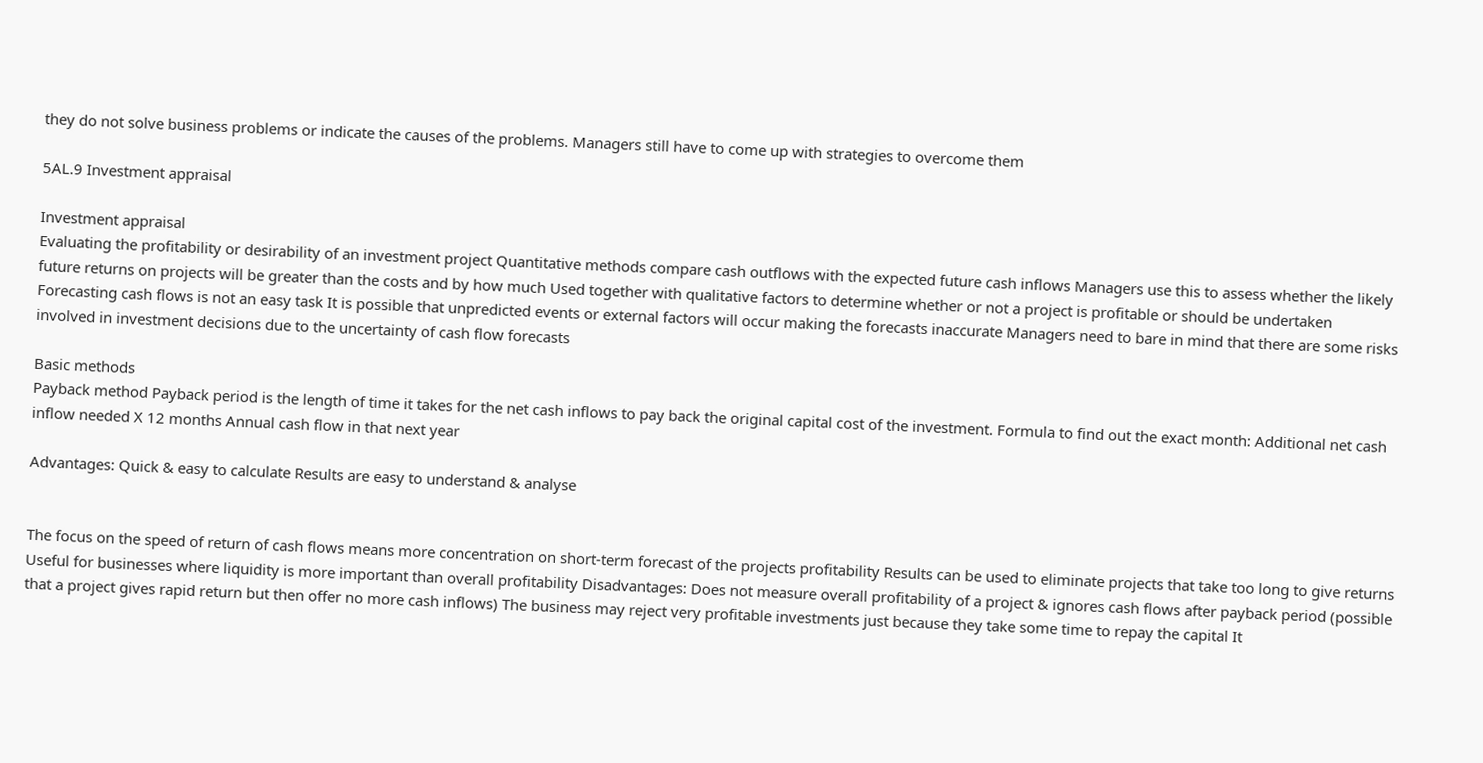they do not solve business problems or indicate the causes of the problems. Managers still have to come up with strategies to overcome them

5AL.9 Investment appraisal

Investment appraisal
Evaluating the profitability or desirability of an investment project Quantitative methods compare cash outflows with the expected future cash inflows Managers use this to assess whether the likely future returns on projects will be greater than the costs and by how much Used together with qualitative factors to determine whether or not a project is profitable or should be undertaken Forecasting cash flows is not an easy task It is possible that unpredicted events or external factors will occur making the forecasts inaccurate Managers need to bare in mind that there are some risks involved in investment decisions due to the uncertainty of cash flow forecasts

Basic methods
Payback method Payback period is the length of time it takes for the net cash inflows to pay back the original capital cost of the investment. Formula to find out the exact month: Additional net cash inflow needed X 12 months Annual cash flow in that next year

Advantages: Quick & easy to calculate Results are easy to understand & analyse


The focus on the speed of return of cash flows means more concentration on short-term forecast of the projects profitability Results can be used to eliminate projects that take too long to give returns Useful for businesses where liquidity is more important than overall profitability Disadvantages: Does not measure overall profitability of a project & ignores cash flows after payback period (possible that a project gives rapid return but then offer no more cash inflows) The business may reject very profitable investments just because they take some time to repay the capital It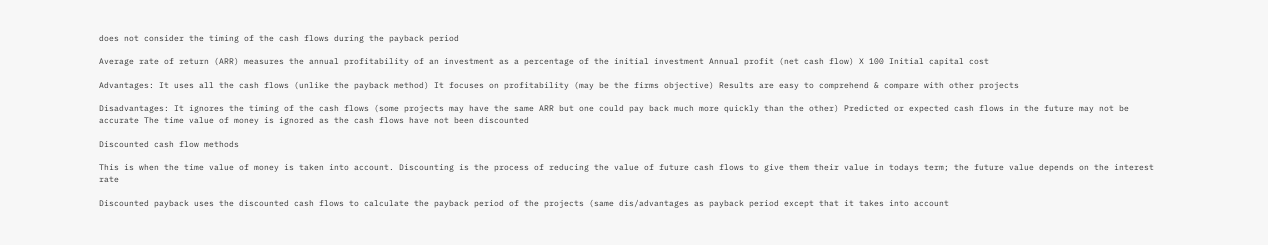does not consider the timing of the cash flows during the payback period

Average rate of return (ARR) measures the annual profitability of an investment as a percentage of the initial investment Annual profit (net cash flow) X 100 Initial capital cost

Advantages: It uses all the cash flows (unlike the payback method) It focuses on profitability (may be the firms objective) Results are easy to comprehend & compare with other projects

Disadvantages: It ignores the timing of the cash flows (some projects may have the same ARR but one could pay back much more quickly than the other) Predicted or expected cash flows in the future may not be accurate The time value of money is ignored as the cash flows have not been discounted

Discounted cash flow methods

This is when the time value of money is taken into account. Discounting is the process of reducing the value of future cash flows to give them their value in todays term; the future value depends on the interest rate

Discounted payback uses the discounted cash flows to calculate the payback period of the projects (same dis/advantages as payback period except that it takes into account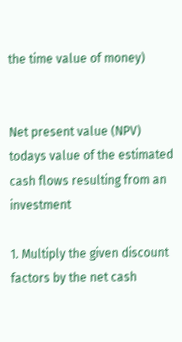the time value of money)


Net present value (NPV) todays value of the estimated cash flows resulting from an investment

1. Multiply the given discount factors by the net cash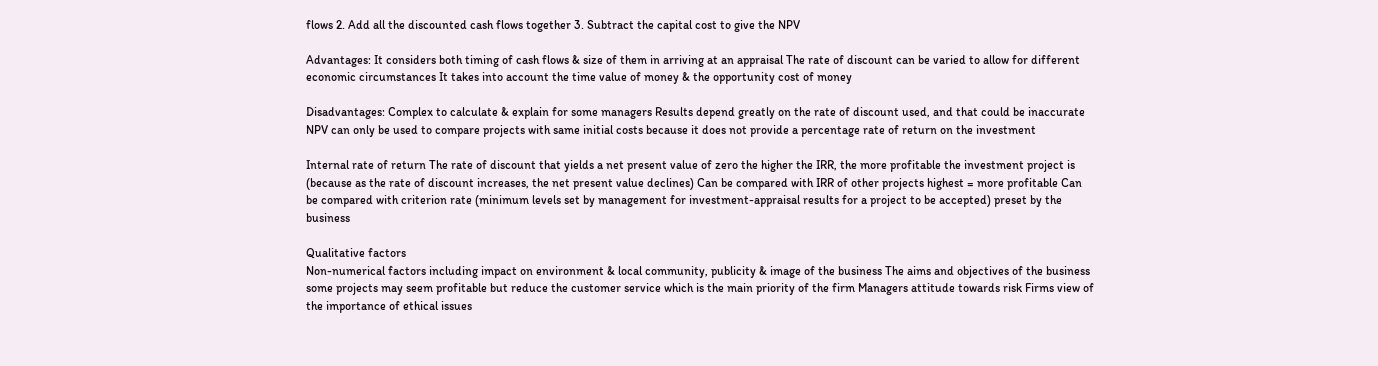flows 2. Add all the discounted cash flows together 3. Subtract the capital cost to give the NPV

Advantages: It considers both timing of cash flows & size of them in arriving at an appraisal The rate of discount can be varied to allow for different economic circumstances It takes into account the time value of money & the opportunity cost of money

Disadvantages: Complex to calculate & explain for some managers Results depend greatly on the rate of discount used, and that could be inaccurate NPV can only be used to compare projects with same initial costs because it does not provide a percentage rate of return on the investment

Internal rate of return The rate of discount that yields a net present value of zero the higher the IRR, the more profitable the investment project is (because as the rate of discount increases, the net present value declines) Can be compared with IRR of other projects highest = more profitable Can be compared with criterion rate (minimum levels set by management for investment-appraisal results for a project to be accepted) preset by the business

Qualitative factors
Non-numerical factors including impact on environment & local community, publicity & image of the business The aims and objectives of the business some projects may seem profitable but reduce the customer service which is the main priority of the firm Managers attitude towards risk Firms view of the importance of ethical issues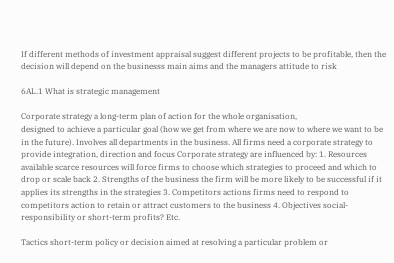If different methods of investment appraisal suggest different projects to be profitable, then the decision will depend on the businesss main aims and the managers attitude to risk

6AL.1 What is strategic management

Corporate strategy a long-term plan of action for the whole organisation,
designed to achieve a particular goal (how we get from where we are now to where we want to be in the future). Involves all departments in the business. All firms need a corporate strategy to provide integration, direction and focus Corporate strategy are influenced by: 1. Resources available scarce resources will force firms to choose which strategies to proceed and which to drop or scale back 2. Strengths of the business the firm will be more likely to be successful if it applies its strengths in the strategies 3. Competitors actions firms need to respond to competitors action to retain or attract customers to the business 4. Objectives social-responsibility or short-term profits? Etc.

Tactics short-term policy or decision aimed at resolving a particular problem or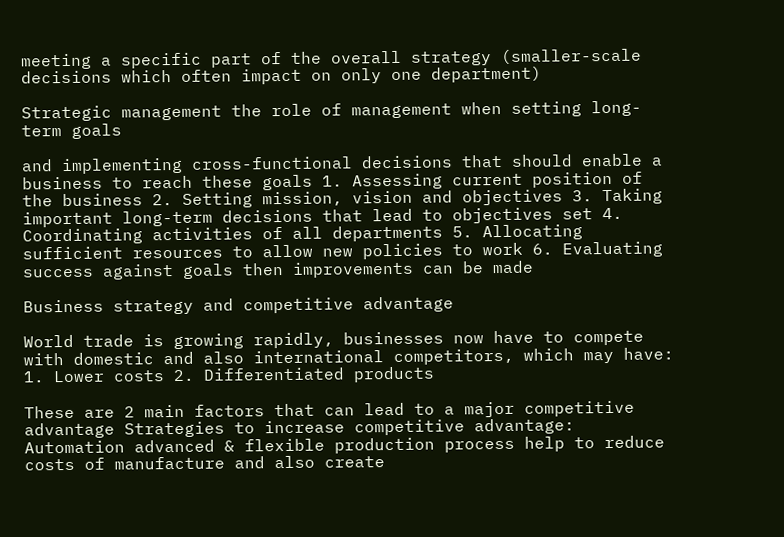meeting a specific part of the overall strategy (smaller-scale decisions which often impact on only one department)

Strategic management the role of management when setting long-term goals

and implementing cross-functional decisions that should enable a business to reach these goals 1. Assessing current position of the business 2. Setting mission, vision and objectives 3. Taking important long-term decisions that lead to objectives set 4. Coordinating activities of all departments 5. Allocating sufficient resources to allow new policies to work 6. Evaluating success against goals then improvements can be made

Business strategy and competitive advantage

World trade is growing rapidly, businesses now have to compete with domestic and also international competitors, which may have: 1. Lower costs 2. Differentiated products

These are 2 main factors that can lead to a major competitive advantage Strategies to increase competitive advantage: Automation advanced & flexible production process help to reduce costs of manufacture and also create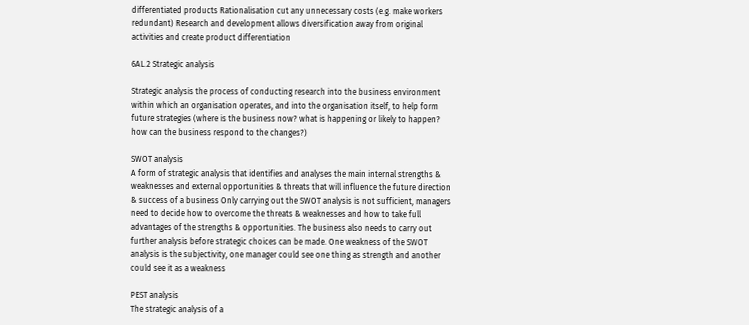differentiated products Rationalisation cut any unnecessary costs (e.g. make workers redundant) Research and development allows diversification away from original activities and create product differentiation

6AL.2 Strategic analysis

Strategic analysis the process of conducting research into the business environment within which an organisation operates, and into the organisation itself, to help form future strategies (where is the business now? what is happening or likely to happen? how can the business respond to the changes?)

SWOT analysis
A form of strategic analysis that identifies and analyses the main internal strengths & weaknesses and external opportunities & threats that will influence the future direction & success of a business Only carrying out the SWOT analysis is not sufficient, managers need to decide how to overcome the threats & weaknesses and how to take full advantages of the strengths & opportunities. The business also needs to carry out further analysis before strategic choices can be made. One weakness of the SWOT analysis is the subjectivity, one manager could see one thing as strength and another could see it as a weakness

PEST analysis
The strategic analysis of a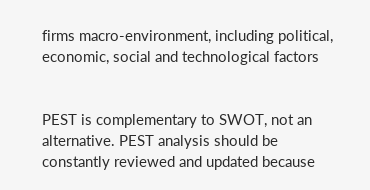firms macro-environment, including political, economic, social and technological factors


PEST is complementary to SWOT, not an alternative. PEST analysis should be constantly reviewed and updated because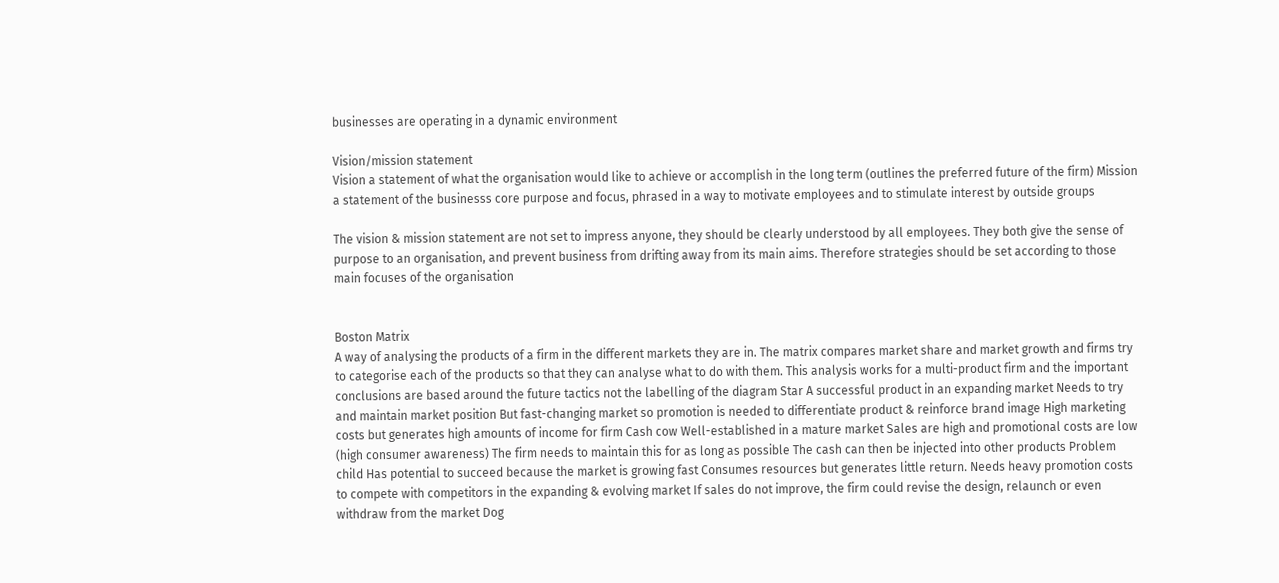businesses are operating in a dynamic environment

Vision/mission statement
Vision a statement of what the organisation would like to achieve or accomplish in the long term (outlines the preferred future of the firm) Mission a statement of the businesss core purpose and focus, phrased in a way to motivate employees and to stimulate interest by outside groups

The vision & mission statement are not set to impress anyone, they should be clearly understood by all employees. They both give the sense of purpose to an organisation, and prevent business from drifting away from its main aims. Therefore strategies should be set according to those main focuses of the organisation


Boston Matrix
A way of analysing the products of a firm in the different markets they are in. The matrix compares market share and market growth and firms try to categorise each of the products so that they can analyse what to do with them. This analysis works for a multi-product firm and the important conclusions are based around the future tactics not the labelling of the diagram Star A successful product in an expanding market Needs to try and maintain market position But fast-changing market so promotion is needed to differentiate product & reinforce brand image High marketing costs but generates high amounts of income for firm Cash cow Well-established in a mature market Sales are high and promotional costs are low (high consumer awareness) The firm needs to maintain this for as long as possible The cash can then be injected into other products Problem child Has potential to succeed because the market is growing fast Consumes resources but generates little return. Needs heavy promotion costs to compete with competitors in the expanding & evolving market If sales do not improve, the firm could revise the design, relaunch or even withdraw from the market Dog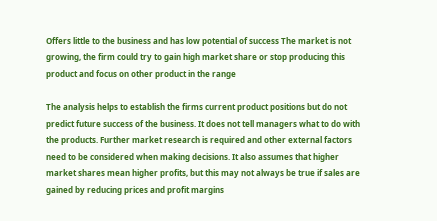Offers little to the business and has low potential of success The market is not growing, the firm could try to gain high market share or stop producing this product and focus on other product in the range

The analysis helps to establish the firms current product positions but do not predict future success of the business. It does not tell managers what to do with the products. Further market research is required and other external factors need to be considered when making decisions. It also assumes that higher market shares mean higher profits, but this may not always be true if sales are gained by reducing prices and profit margins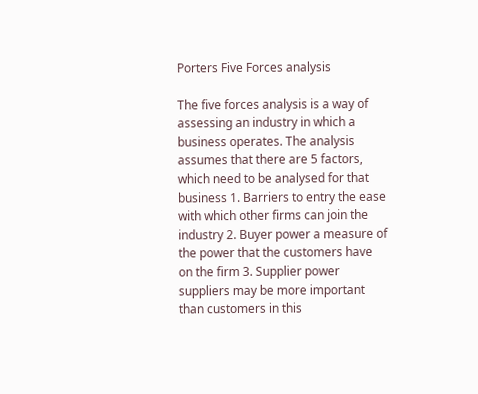Porters Five Forces analysis

The five forces analysis is a way of assessing an industry in which a business operates. The analysis assumes that there are 5 factors, which need to be analysed for that business 1. Barriers to entry the ease with which other firms can join the industry 2. Buyer power a measure of the power that the customers have on the firm 3. Supplier power suppliers may be more important than customers in this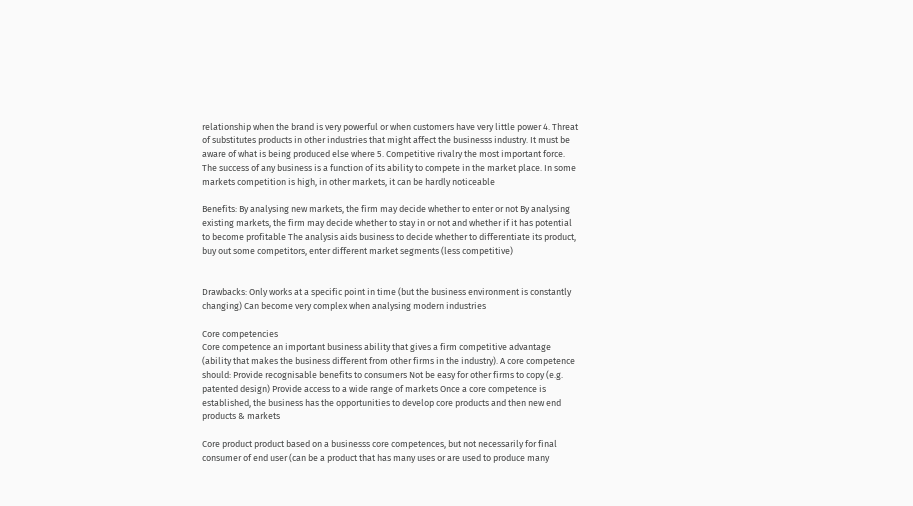relationship when the brand is very powerful or when customers have very little power 4. Threat of substitutes products in other industries that might affect the businesss industry. It must be aware of what is being produced else where 5. Competitive rivalry the most important force. The success of any business is a function of its ability to compete in the market place. In some markets competition is high, in other markets, it can be hardly noticeable

Benefits: By analysing new markets, the firm may decide whether to enter or not By analysing existing markets, the firm may decide whether to stay in or not and whether if it has potential to become profitable The analysis aids business to decide whether to differentiate its product, buy out some competitors, enter different market segments (less competitive)


Drawbacks: Only works at a specific point in time (but the business environment is constantly changing) Can become very complex when analysing modern industries

Core competencies
Core competence an important business ability that gives a firm competitive advantage (ability that makes the business different from other firms in the industry). A core competence should: Provide recognisable benefits to consumers Not be easy for other firms to copy (e.g. patented design) Provide access to a wide range of markets Once a core competence is established, the business has the opportunities to develop core products and then new end products & markets

Core product product based on a businesss core competences, but not necessarily for final consumer of end user (can be a product that has many uses or are used to produce many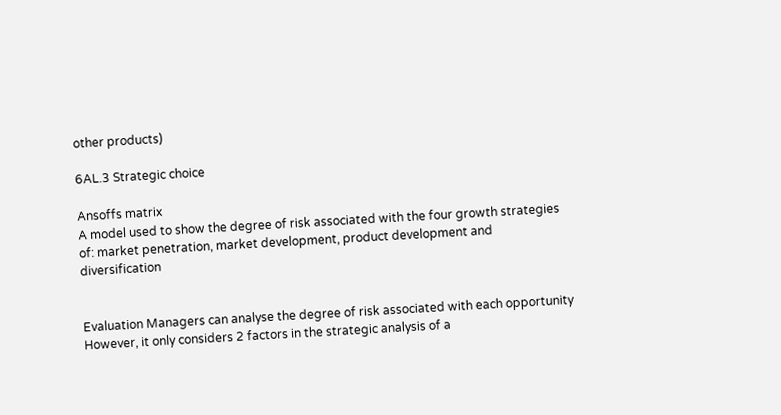other products)

6AL.3 Strategic choice

Ansoffs matrix
A model used to show the degree of risk associated with the four growth strategies of: market penetration, market development, product development and diversification


Evaluation Managers can analyse the degree of risk associated with each opportunity However, it only considers 2 factors in the strategic analysis of a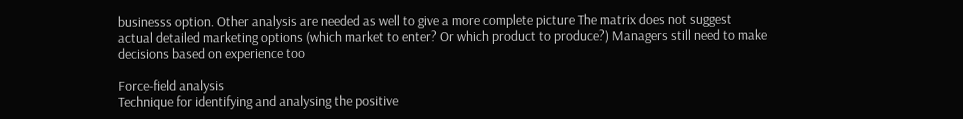businesss option. Other analysis are needed as well to give a more complete picture The matrix does not suggest actual detailed marketing options (which market to enter? Or which product to produce?) Managers still need to make decisions based on experience too

Force-field analysis
Technique for identifying and analysing the positive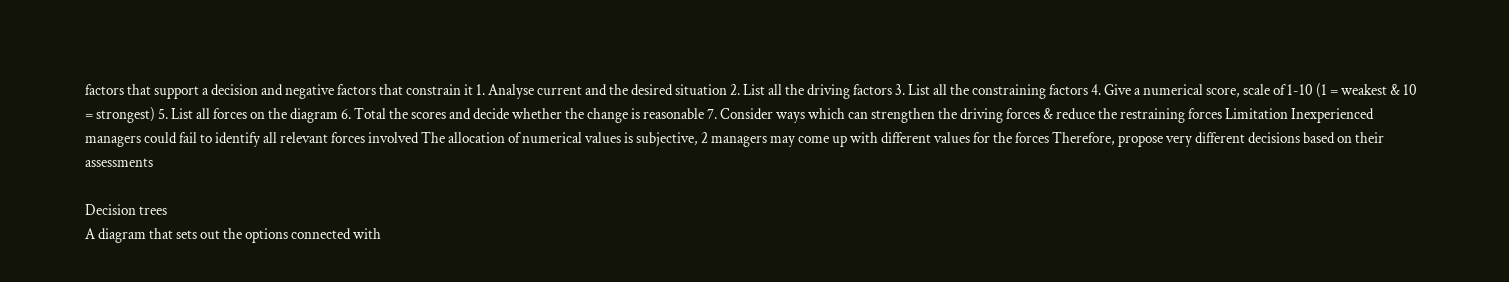factors that support a decision and negative factors that constrain it 1. Analyse current and the desired situation 2. List all the driving factors 3. List all the constraining factors 4. Give a numerical score, scale of 1-10 (1 = weakest & 10 = strongest) 5. List all forces on the diagram 6. Total the scores and decide whether the change is reasonable 7. Consider ways which can strengthen the driving forces & reduce the restraining forces Limitation Inexperienced managers could fail to identify all relevant forces involved The allocation of numerical values is subjective, 2 managers may come up with different values for the forces Therefore, propose very different decisions based on their assessments

Decision trees
A diagram that sets out the options connected with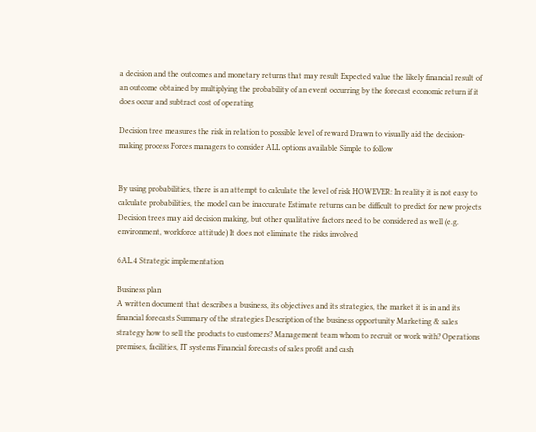a decision and the outcomes and monetary returns that may result Expected value the likely financial result of an outcome obtained by multiplying the probability of an event occurring by the forecast economic return if it does occur and subtract cost of operating

Decision tree measures the risk in relation to possible level of reward Drawn to visually aid the decision-making process Forces managers to consider ALL options available Simple to follow


By using probabilities, there is an attempt to calculate the level of risk HOWEVER: In reality it is not easy to calculate probabilities, the model can be inaccurate Estimate returns can be difficult to predict for new projects Decision trees may aid decision making, but other qualitative factors need to be considered as well (e.g. environment, workforce attitude) It does not eliminate the risks involved

6AL.4 Strategic implementation

Business plan
A written document that describes a business, its objectives and its strategies, the market it is in and its financial forecasts Summary of the strategies Description of the business opportunity Marketing & sales strategy how to sell the products to customers? Management team whom to recruit or work with? Operations premises, facilities, IT systems Financial forecasts of sales profit and cash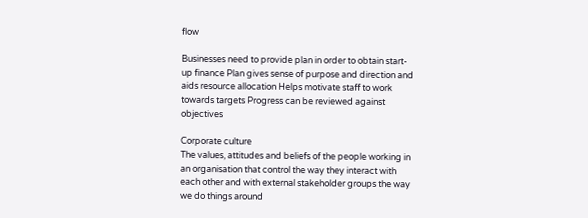flow

Businesses need to provide plan in order to obtain start-up finance Plan gives sense of purpose and direction and aids resource allocation Helps motivate staff to work towards targets Progress can be reviewed against objectives

Corporate culture
The values, attitudes and beliefs of the people working in an organisation that control the way they interact with each other and with external stakeholder groups the way we do things around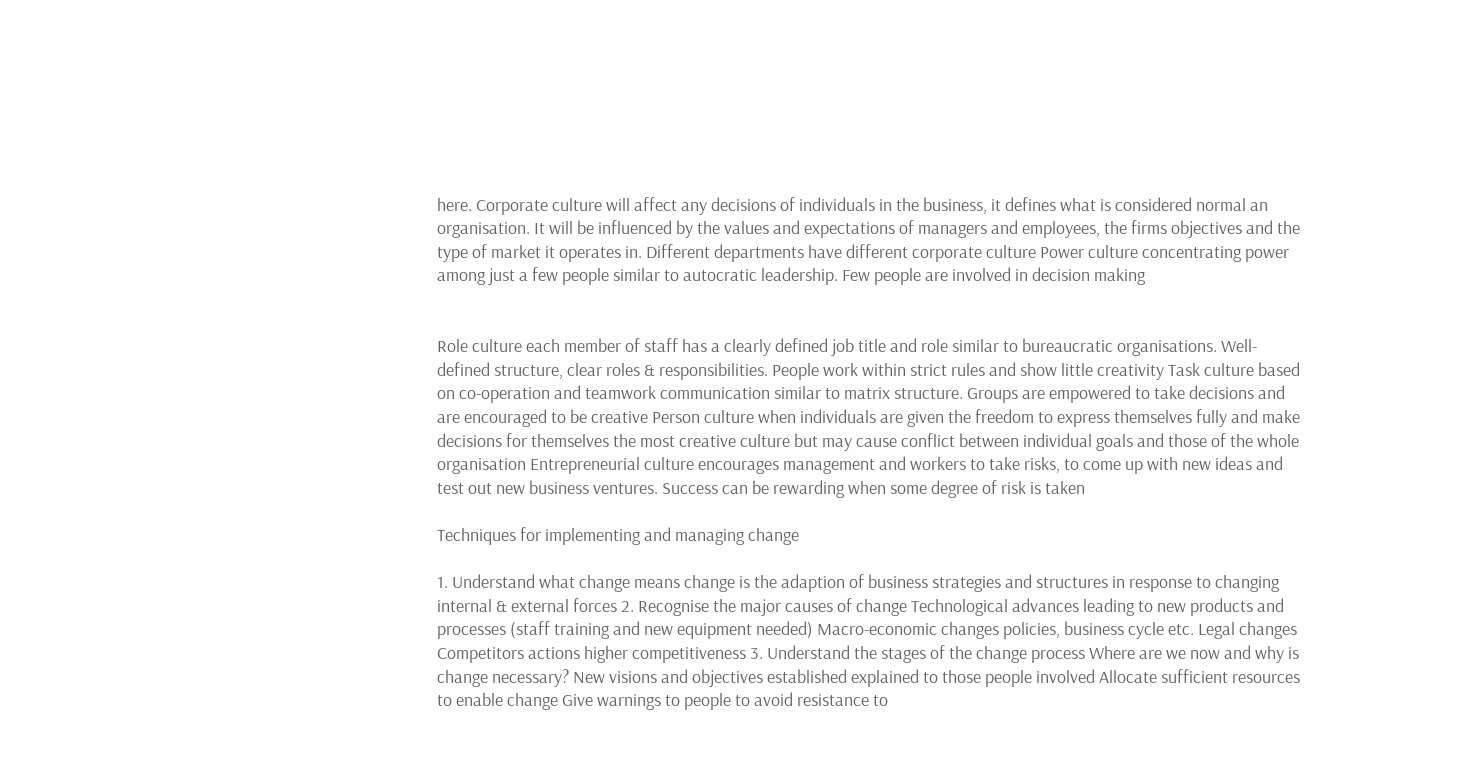here. Corporate culture will affect any decisions of individuals in the business, it defines what is considered normal an organisation. It will be influenced by the values and expectations of managers and employees, the firms objectives and the type of market it operates in. Different departments have different corporate culture Power culture concentrating power among just a few people similar to autocratic leadership. Few people are involved in decision making


Role culture each member of staff has a clearly defined job title and role similar to bureaucratic organisations. Well-defined structure, clear roles & responsibilities. People work within strict rules and show little creativity Task culture based on co-operation and teamwork communication similar to matrix structure. Groups are empowered to take decisions and are encouraged to be creative Person culture when individuals are given the freedom to express themselves fully and make decisions for themselves the most creative culture but may cause conflict between individual goals and those of the whole organisation Entrepreneurial culture encourages management and workers to take risks, to come up with new ideas and test out new business ventures. Success can be rewarding when some degree of risk is taken

Techniques for implementing and managing change

1. Understand what change means change is the adaption of business strategies and structures in response to changing internal & external forces 2. Recognise the major causes of change Technological advances leading to new products and processes (staff training and new equipment needed) Macro-economic changes policies, business cycle etc. Legal changes Competitors actions higher competitiveness 3. Understand the stages of the change process Where are we now and why is change necessary? New visions and objectives established explained to those people involved Allocate sufficient resources to enable change Give warnings to people to avoid resistance to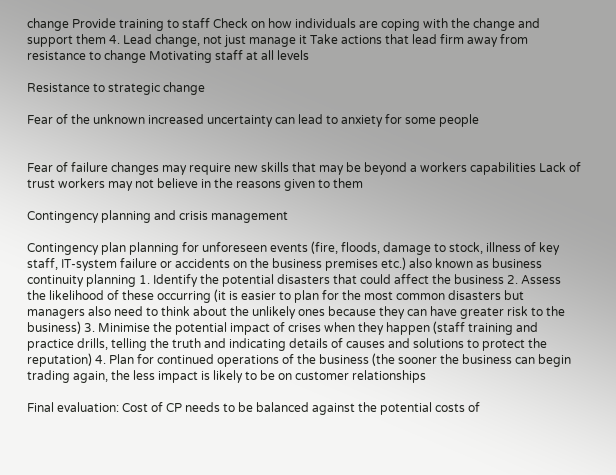change Provide training to staff Check on how individuals are coping with the change and support them 4. Lead change, not just manage it Take actions that lead firm away from resistance to change Motivating staff at all levels

Resistance to strategic change

Fear of the unknown increased uncertainty can lead to anxiety for some people


Fear of failure changes may require new skills that may be beyond a workers capabilities Lack of trust workers may not believe in the reasons given to them

Contingency planning and crisis management

Contingency plan planning for unforeseen events (fire, floods, damage to stock, illness of key staff, IT-system failure or accidents on the business premises etc.) also known as business continuity planning 1. Identify the potential disasters that could affect the business 2. Assess the likelihood of these occurring (it is easier to plan for the most common disasters but managers also need to think about the unlikely ones because they can have greater risk to the business) 3. Minimise the potential impact of crises when they happen (staff training and practice drills, telling the truth and indicating details of causes and solutions to protect the reputation) 4. Plan for continued operations of the business (the sooner the business can begin trading again, the less impact is likely to be on customer relationships

Final evaluation: Cost of CP needs to be balanced against the potential costs of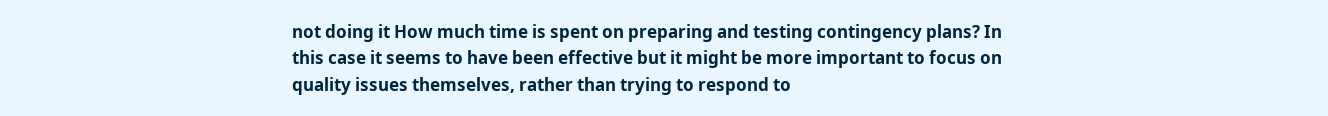not doing it How much time is spent on preparing and testing contingency plans? In this case it seems to have been effective but it might be more important to focus on quality issues themselves, rather than trying to respond to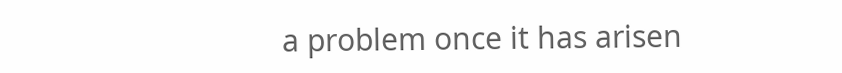a problem once it has arisen